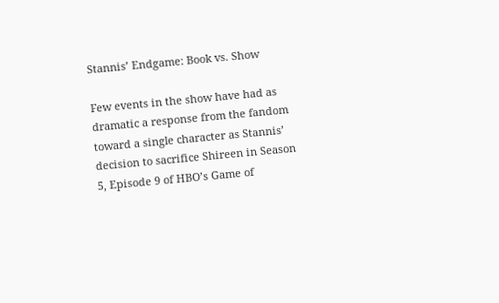Stannis’ Endgame: Book vs. Show

Few events in the show have had as dramatic a response from the fandom toward a single character as Stannis’ decision to sacrifice Shireen in Season 5, Episode 9 of HBO’s Game of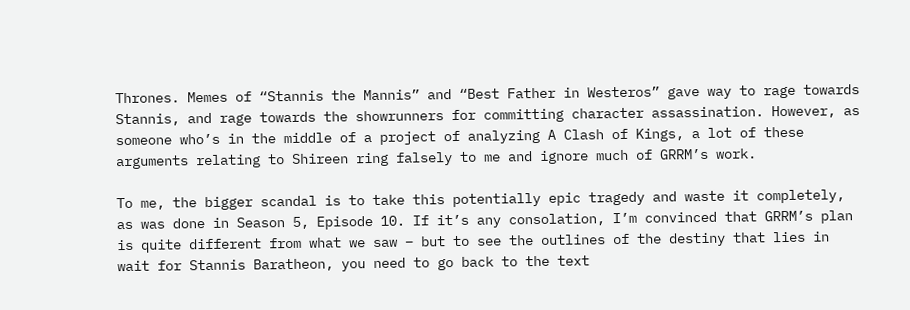Thrones. Memes of “Stannis the Mannis” and “Best Father in Westeros” gave way to rage towards Stannis, and rage towards the showrunners for committing character assassination. However, as someone who’s in the middle of a project of analyzing A Clash of Kings, a lot of these arguments relating to Shireen ring falsely to me and ignore much of GRRM’s work.

To me, the bigger scandal is to take this potentially epic tragedy and waste it completely, as was done in Season 5, Episode 10. If it’s any consolation, I’m convinced that GRRM’s plan is quite different from what we saw – but to see the outlines of the destiny that lies in wait for Stannis Baratheon, you need to go back to the text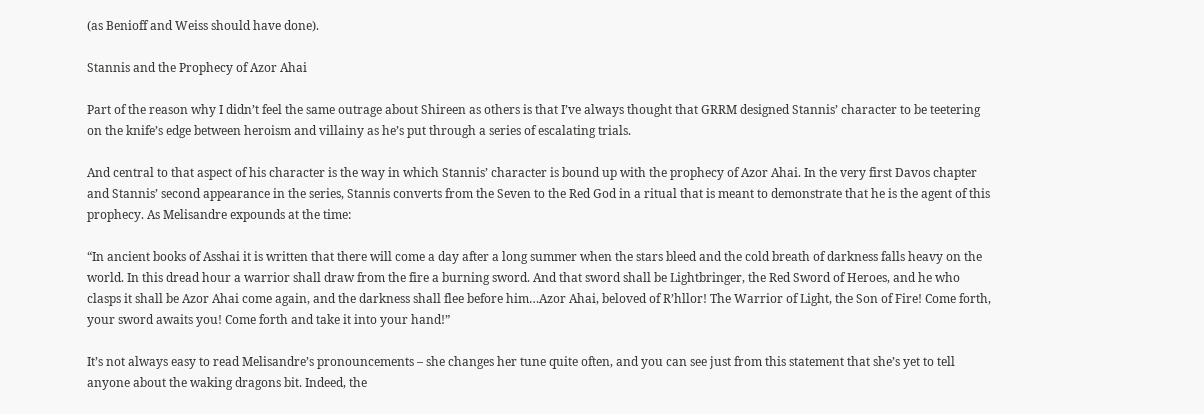(as Benioff and Weiss should have done).

Stannis and the Prophecy of Azor Ahai

Part of the reason why I didn’t feel the same outrage about Shireen as others is that I’ve always thought that GRRM designed Stannis’ character to be teetering on the knife’s edge between heroism and villainy as he’s put through a series of escalating trials.

And central to that aspect of his character is the way in which Stannis’ character is bound up with the prophecy of Azor Ahai. In the very first Davos chapter and Stannis’ second appearance in the series, Stannis converts from the Seven to the Red God in a ritual that is meant to demonstrate that he is the agent of this prophecy. As Melisandre expounds at the time:

“In ancient books of Asshai it is written that there will come a day after a long summer when the stars bleed and the cold breath of darkness falls heavy on the world. In this dread hour a warrior shall draw from the fire a burning sword. And that sword shall be Lightbringer, the Red Sword of Heroes, and he who clasps it shall be Azor Ahai come again, and the darkness shall flee before him…Azor Ahai, beloved of R’hllor! The Warrior of Light, the Son of Fire! Come forth, your sword awaits you! Come forth and take it into your hand!”

It’s not always easy to read Melisandre’s pronouncements – she changes her tune quite often, and you can see just from this statement that she’s yet to tell anyone about the waking dragons bit. Indeed, the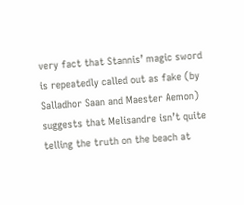very fact that Stannis’ magic sword is repeatedly called out as fake (by Salladhor Saan and Maester Aemon) suggests that Melisandre isn’t quite telling the truth on the beach at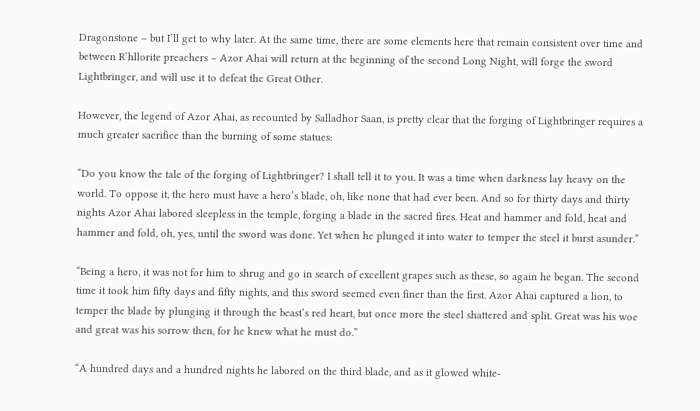Dragonstone – but I’ll get to why later. At the same time, there are some elements here that remain consistent over time and between R’hllorite preachers – Azor Ahai will return at the beginning of the second Long Night, will forge the sword Lightbringer, and will use it to defeat the Great Other.

However, the legend of Azor Ahai, as recounted by Salladhor Saan, is pretty clear that the forging of Lightbringer requires a much greater sacrifice than the burning of some statues:

“Do you know the tale of the forging of Lightbringer? I shall tell it to you. It was a time when darkness lay heavy on the world. To oppose it, the hero must have a hero’s blade, oh, like none that had ever been. And so for thirty days and thirty nights Azor Ahai labored sleepless in the temple, forging a blade in the sacred fires. Heat and hammer and fold, heat and hammer and fold, oh, yes, until the sword was done. Yet when he plunged it into water to temper the steel it burst asunder.”

“Being a hero, it was not for him to shrug and go in search of excellent grapes such as these, so again he began. The second time it took him fifty days and fifty nights, and this sword seemed even finer than the first. Azor Ahai captured a lion, to temper the blade by plunging it through the beast’s red heart, but once more the steel shattered and split. Great was his woe and great was his sorrow then, for he knew what he must do.”

“A hundred days and a hundred nights he labored on the third blade, and as it glowed white-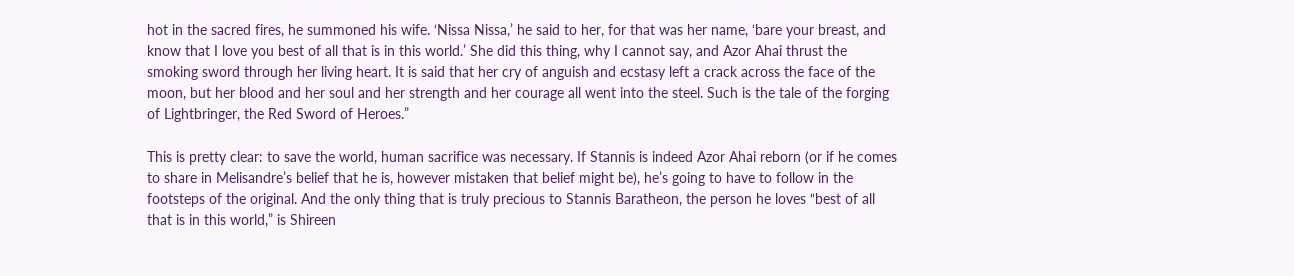hot in the sacred fires, he summoned his wife. ‘Nissa Nissa,’ he said to her, for that was her name, ‘bare your breast, and know that I love you best of all that is in this world.’ She did this thing, why I cannot say, and Azor Ahai thrust the smoking sword through her living heart. It is said that her cry of anguish and ecstasy left a crack across the face of the moon, but her blood and her soul and her strength and her courage all went into the steel. Such is the tale of the forging of Lightbringer, the Red Sword of Heroes.”

This is pretty clear: to save the world, human sacrifice was necessary. If Stannis is indeed Azor Ahai reborn (or if he comes to share in Melisandre’s belief that he is, however mistaken that belief might be), he’s going to have to follow in the footsteps of the original. And the only thing that is truly precious to Stannis Baratheon, the person he loves “best of all that is in this world,” is Shireen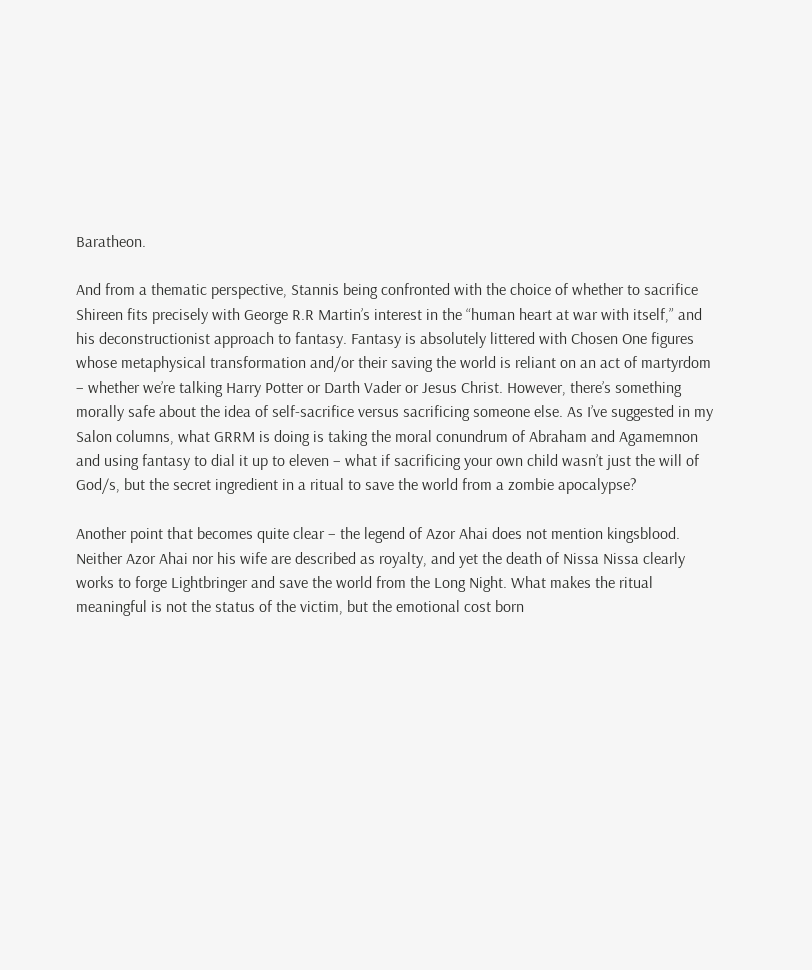Baratheon.

And from a thematic perspective, Stannis being confronted with the choice of whether to sacrifice Shireen fits precisely with George R.R Martin’s interest in the “human heart at war with itself,” and his deconstructionist approach to fantasy. Fantasy is absolutely littered with Chosen One figures whose metaphysical transformation and/or their saving the world is reliant on an act of martyrdom – whether we’re talking Harry Potter or Darth Vader or Jesus Christ. However, there’s something morally safe about the idea of self-sacrifice versus sacrificing someone else. As I’ve suggested in my Salon columns, what GRRM is doing is taking the moral conundrum of Abraham and Agamemnon and using fantasy to dial it up to eleven – what if sacrificing your own child wasn’t just the will of God/s, but the secret ingredient in a ritual to save the world from a zombie apocalypse?

Another point that becomes quite clear – the legend of Azor Ahai does not mention kingsblood. Neither Azor Ahai nor his wife are described as royalty, and yet the death of Nissa Nissa clearly works to forge Lightbringer and save the world from the Long Night. What makes the ritual meaningful is not the status of the victim, but the emotional cost born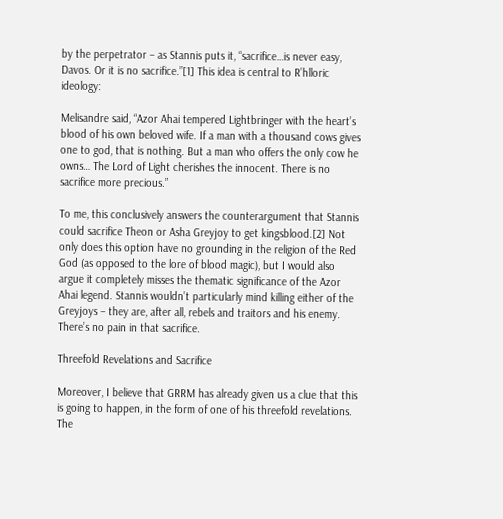by the perpetrator – as Stannis puts it, “sacrifice…is never easy, Davos. Or it is no sacrifice.”[1] This idea is central to R’hlloric ideology:

Melisandre said, “Azor Ahai tempered Lightbringer with the heart’s blood of his own beloved wife. If a man with a thousand cows gives one to god, that is nothing. But a man who offers the only cow he owns… The Lord of Light cherishes the innocent. There is no sacrifice more precious.”

To me, this conclusively answers the counterargument that Stannis could sacrifice Theon or Asha Greyjoy to get kingsblood.[2] Not only does this option have no grounding in the religion of the Red God (as opposed to the lore of blood magic), but I would also argue it completely misses the thematic significance of the Azor Ahai legend. Stannis wouldn’t particularly mind killing either of the Greyjoys – they are, after all, rebels and traitors and his enemy. There’s no pain in that sacrifice.

Threefold Revelations and Sacrifice

Moreover, I believe that GRRM has already given us a clue that this is going to happen, in the form of one of his threefold revelations. The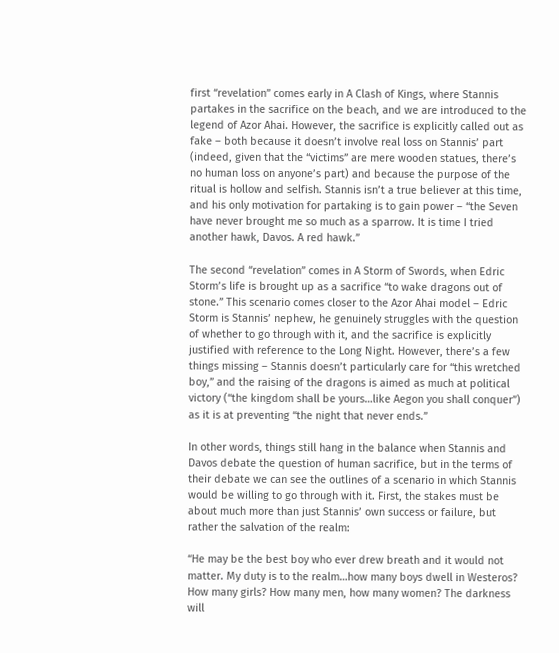first “revelation” comes early in A Clash of Kings, where Stannis partakes in the sacrifice on the beach, and we are introduced to the legend of Azor Ahai. However, the sacrifice is explicitly called out as fake – both because it doesn’t involve real loss on Stannis’ part (indeed, given that the “victims” are mere wooden statues, there’s no human loss on anyone’s part) and because the purpose of the ritual is hollow and selfish. Stannis isn’t a true believer at this time, and his only motivation for partaking is to gain power – “the Seven have never brought me so much as a sparrow. It is time I tried another hawk, Davos. A red hawk.”

The second “revelation” comes in A Storm of Swords, when Edric Storm’s life is brought up as a sacrifice “to wake dragons out of stone.” This scenario comes closer to the Azor Ahai model – Edric Storm is Stannis’ nephew, he genuinely struggles with the question of whether to go through with it, and the sacrifice is explicitly justified with reference to the Long Night. However, there’s a few things missing – Stannis doesn’t particularly care for “this wretched boy,” and the raising of the dragons is aimed as much at political victory (“the kingdom shall be yours…like Aegon you shall conquer”) as it is at preventing “the night that never ends.”

In other words, things still hang in the balance when Stannis and Davos debate the question of human sacrifice, but in the terms of their debate we can see the outlines of a scenario in which Stannis would be willing to go through with it. First, the stakes must be about much more than just Stannis’ own success or failure, but rather the salvation of the realm:

“He may be the best boy who ever drew breath and it would not matter. My duty is to the realm…how many boys dwell in Westeros? How many girls? How many men, how many women? The darkness will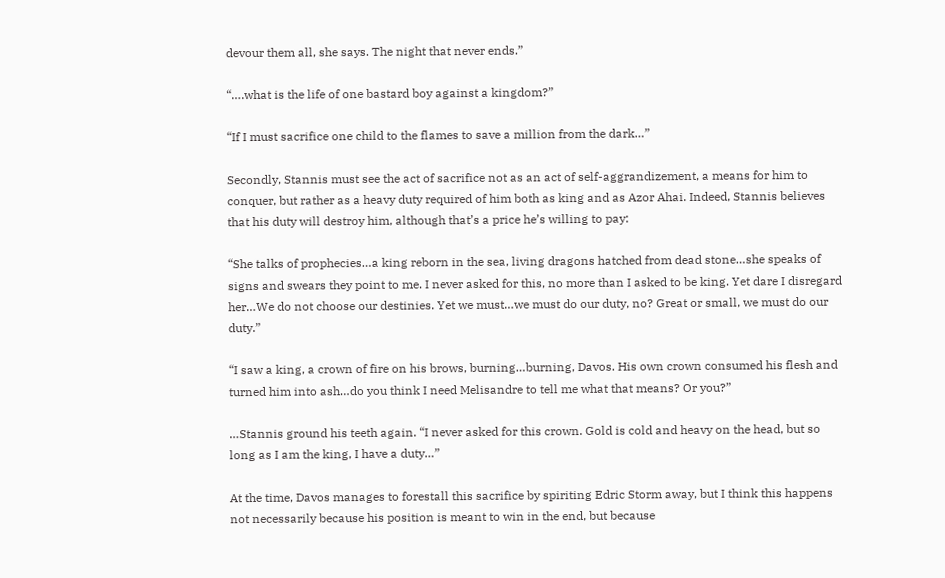devour them all, she says. The night that never ends.”

“….what is the life of one bastard boy against a kingdom?”

“If I must sacrifice one child to the flames to save a million from the dark…”

Secondly, Stannis must see the act of sacrifice not as an act of self-aggrandizement, a means for him to conquer, but rather as a heavy duty required of him both as king and as Azor Ahai. Indeed, Stannis believes that his duty will destroy him, although that’s a price he’s willing to pay:

“She talks of prophecies…a king reborn in the sea, living dragons hatched from dead stone…she speaks of signs and swears they point to me. I never asked for this, no more than I asked to be king. Yet dare I disregard her…We do not choose our destinies. Yet we must…we must do our duty, no? Great or small, we must do our duty.”

“I saw a king, a crown of fire on his brows, burning…burning, Davos. His own crown consumed his flesh and turned him into ash…do you think I need Melisandre to tell me what that means? Or you?”

…Stannis ground his teeth again. “I never asked for this crown. Gold is cold and heavy on the head, but so long as I am the king, I have a duty…”

At the time, Davos manages to forestall this sacrifice by spiriting Edric Storm away, but I think this happens not necessarily because his position is meant to win in the end, but because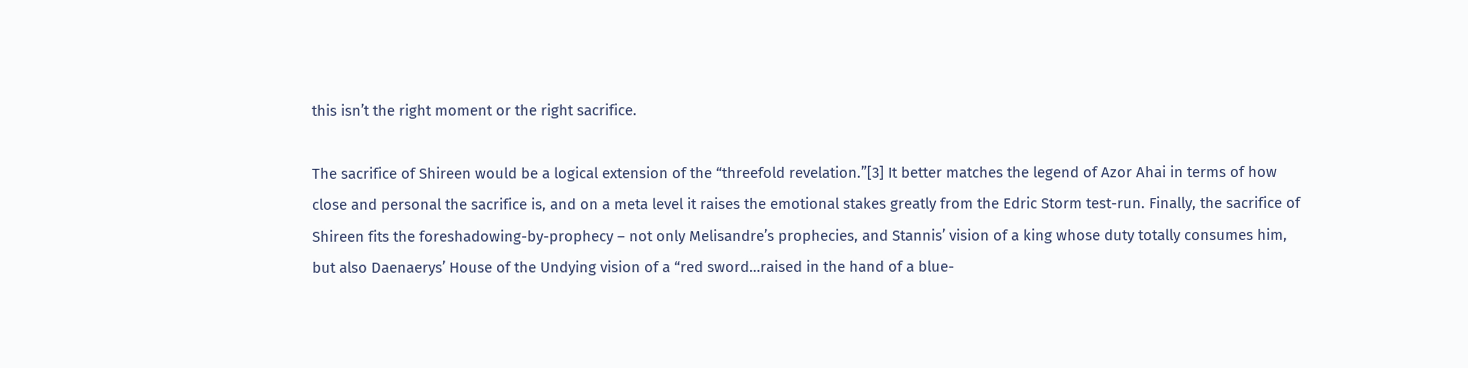this isn’t the right moment or the right sacrifice.

The sacrifice of Shireen would be a logical extension of the “threefold revelation.”[3] It better matches the legend of Azor Ahai in terms of how close and personal the sacrifice is, and on a meta level it raises the emotional stakes greatly from the Edric Storm test-run. Finally, the sacrifice of Shireen fits the foreshadowing-by-prophecy – not only Melisandre’s prophecies, and Stannis’ vision of a king whose duty totally consumes him, but also Daenaerys’ House of the Undying vision of a “red sword…raised in the hand of a blue-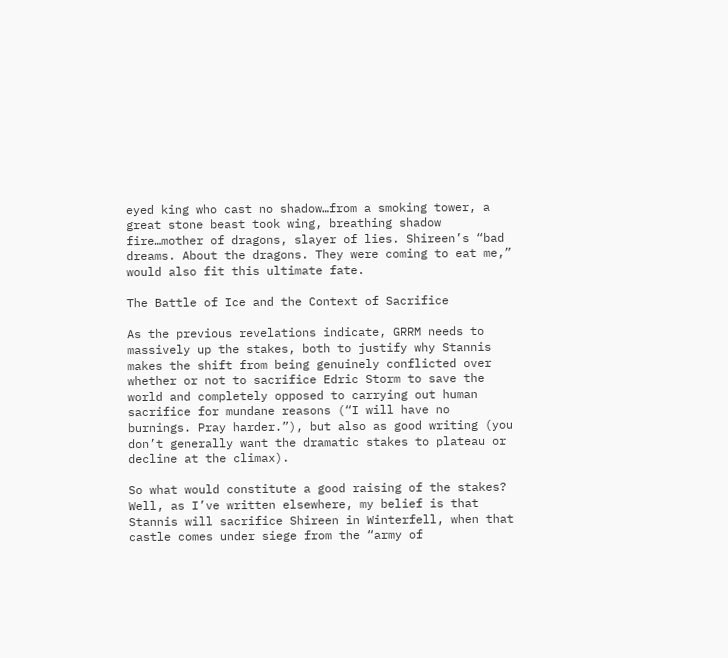eyed king who cast no shadow…from a smoking tower, a great stone beast took wing, breathing shadow fire…mother of dragons, slayer of lies. Shireen’s “bad dreams. About the dragons. They were coming to eat me,” would also fit this ultimate fate.

The Battle of Ice and the Context of Sacrifice

As the previous revelations indicate, GRRM needs to massively up the stakes, both to justify why Stannis makes the shift from being genuinely conflicted over whether or not to sacrifice Edric Storm to save the world and completely opposed to carrying out human sacrifice for mundane reasons (“I will have no burnings. Pray harder.”), but also as good writing (you don’t generally want the dramatic stakes to plateau or decline at the climax).

So what would constitute a good raising of the stakes? Well, as I’ve written elsewhere, my belief is that Stannis will sacrifice Shireen in Winterfell, when that castle comes under siege from the “army of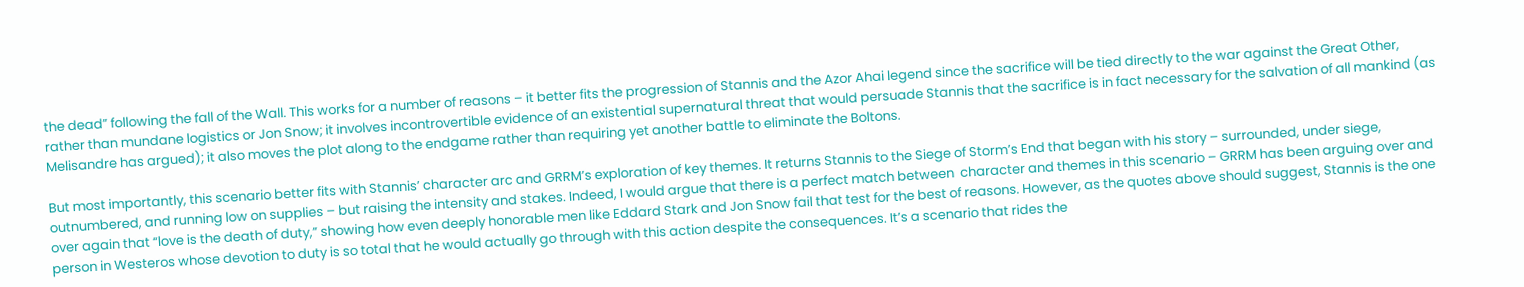the dead” following the fall of the Wall. This works for a number of reasons – it better fits the progression of Stannis and the Azor Ahai legend since the sacrifice will be tied directly to the war against the Great Other, rather than mundane logistics or Jon Snow; it involves incontrovertible evidence of an existential supernatural threat that would persuade Stannis that the sacrifice is in fact necessary for the salvation of all mankind (as Melisandre has argued); it also moves the plot along to the endgame rather than requiring yet another battle to eliminate the Boltons.

But most importantly, this scenario better fits with Stannis’ character arc and GRRM’s exploration of key themes. It returns Stannis to the Siege of Storm’s End that began with his story – surrounded, under siege, outnumbered, and running low on supplies – but raising the intensity and stakes. Indeed, I would argue that there is a perfect match between  character and themes in this scenario – GRRM has been arguing over and over again that “love is the death of duty,” showing how even deeply honorable men like Eddard Stark and Jon Snow fail that test for the best of reasons. However, as the quotes above should suggest, Stannis is the one person in Westeros whose devotion to duty is so total that he would actually go through with this action despite the consequences. It’s a scenario that rides the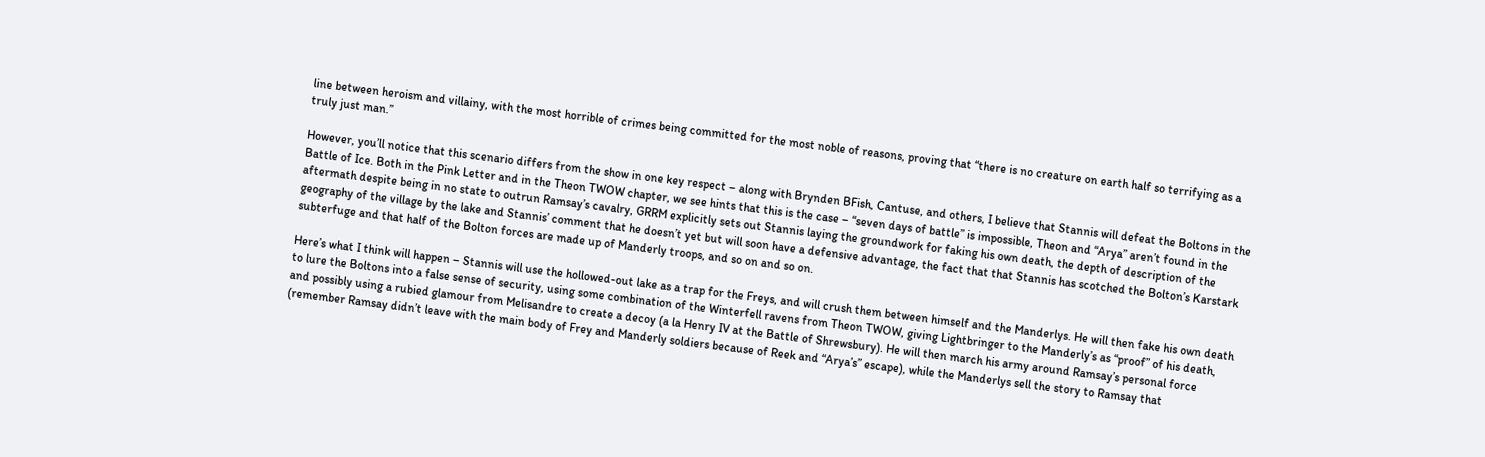line between heroism and villainy, with the most horrible of crimes being committed for the most noble of reasons, proving that “there is no creature on earth half so terrifying as a truly just man.”

However, you’ll notice that this scenario differs from the show in one key respect – along with Brynden BFish, Cantuse, and others, I believe that Stannis will defeat the Boltons in the Battle of Ice. Both in the Pink Letter and in the Theon TWOW chapter, we see hints that this is the case – “seven days of battle” is impossible, Theon and “Arya” aren’t found in the aftermath despite being in no state to outrun Ramsay’s cavalry, GRRM explicitly sets out Stannis laying the groundwork for faking his own death, the depth of description of the geography of the village by the lake and Stannis’ comment that he doesn’t yet but will soon have a defensive advantage, the fact that that Stannis has scotched the Bolton’s Karstark subterfuge and that half of the Bolton forces are made up of Manderly troops, and so on and so on.

Here’s what I think will happen – Stannis will use the hollowed-out lake as a trap for the Freys, and will crush them between himself and the Manderlys. He will then fake his own death to lure the Boltons into a false sense of security, using some combination of the Winterfell ravens from Theon TWOW, giving Lightbringer to the Manderly’s as “proof” of his death, and possibly using a rubied glamour from Melisandre to create a decoy (a la Henry IV at the Battle of Shrewsbury). He will then march his army around Ramsay’s personal force (remember Ramsay didn’t leave with the main body of Frey and Manderly soldiers because of Reek and “Arya’s” escape), while the Manderlys sell the story to Ramsay that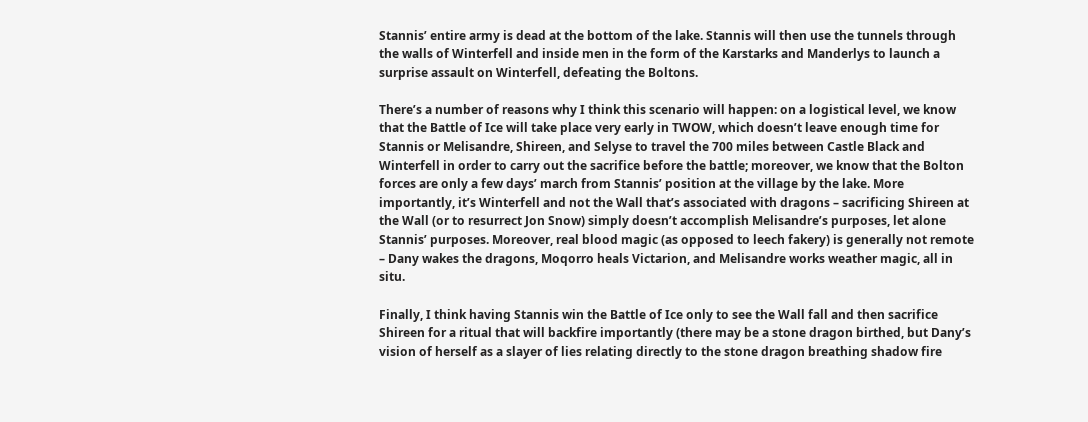Stannis’ entire army is dead at the bottom of the lake. Stannis will then use the tunnels through the walls of Winterfell and inside men in the form of the Karstarks and Manderlys to launch a surprise assault on Winterfell, defeating the Boltons.

There’s a number of reasons why I think this scenario will happen: on a logistical level, we know that the Battle of Ice will take place very early in TWOW, which doesn’t leave enough time for Stannis or Melisandre, Shireen, and Selyse to travel the 700 miles between Castle Black and Winterfell in order to carry out the sacrifice before the battle; moreover, we know that the Bolton forces are only a few days’ march from Stannis’ position at the village by the lake. More importantly, it’s Winterfell and not the Wall that’s associated with dragons – sacrificing Shireen at the Wall (or to resurrect Jon Snow) simply doesn’t accomplish Melisandre’s purposes, let alone Stannis’ purposes. Moreover, real blood magic (as opposed to leech fakery) is generally not remote – Dany wakes the dragons, Moqorro heals Victarion, and Melisandre works weather magic, all in situ.

Finally, I think having Stannis win the Battle of Ice only to see the Wall fall and then sacrifice Shireen for a ritual that will backfire importantly (there may be a stone dragon birthed, but Dany’s vision of herself as a slayer of lies relating directly to the stone dragon breathing shadow fire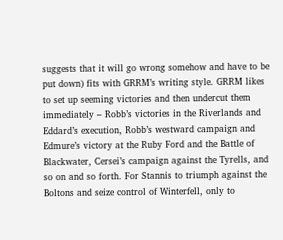suggests that it will go wrong somehow and have to be put down) fits with GRRM’s writing style. GRRM likes to set up seeming victories and then undercut them immediately – Robb’s victories in the Riverlands and Eddard’s execution, Robb’s westward campaign and Edmure’s victory at the Ruby Ford and the Battle of Blackwater, Cersei’s campaign against the Tyrells, and so on and so forth. For Stannis to triumph against the Boltons and seize control of Winterfell, only to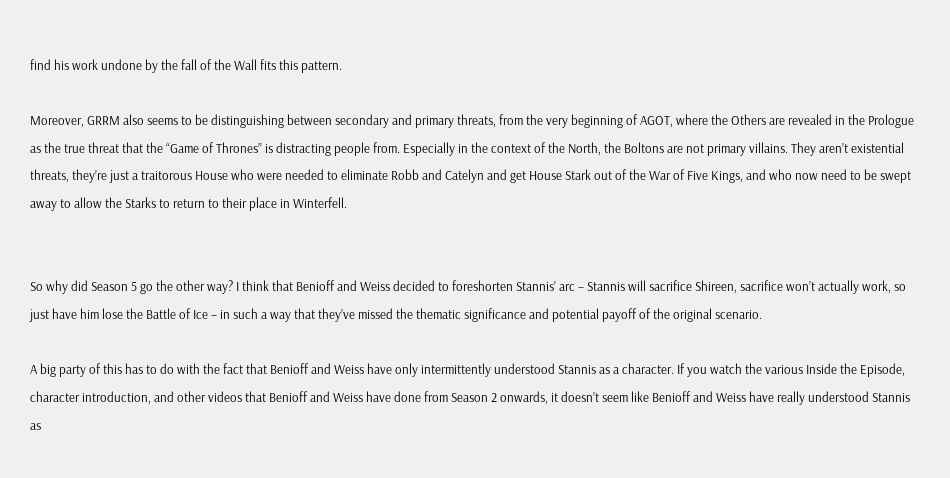find his work undone by the fall of the Wall fits this pattern.

Moreover, GRRM also seems to be distinguishing between secondary and primary threats, from the very beginning of AGOT, where the Others are revealed in the Prologue as the true threat that the “Game of Thrones” is distracting people from. Especially in the context of the North, the Boltons are not primary villains. They aren’t existential threats, they’re just a traitorous House who were needed to eliminate Robb and Catelyn and get House Stark out of the War of Five Kings, and who now need to be swept away to allow the Starks to return to their place in Winterfell.


So why did Season 5 go the other way? I think that Benioff and Weiss decided to foreshorten Stannis’ arc – Stannis will sacrifice Shireen, sacrifice won’t actually work, so just have him lose the Battle of Ice – in such a way that they’ve missed the thematic significance and potential payoff of the original scenario.

A big party of this has to do with the fact that Benioff and Weiss have only intermittently understood Stannis as a character. If you watch the various Inside the Episode, character introduction, and other videos that Benioff and Weiss have done from Season 2 onwards, it doesn’t seem like Benioff and Weiss have really understood Stannis as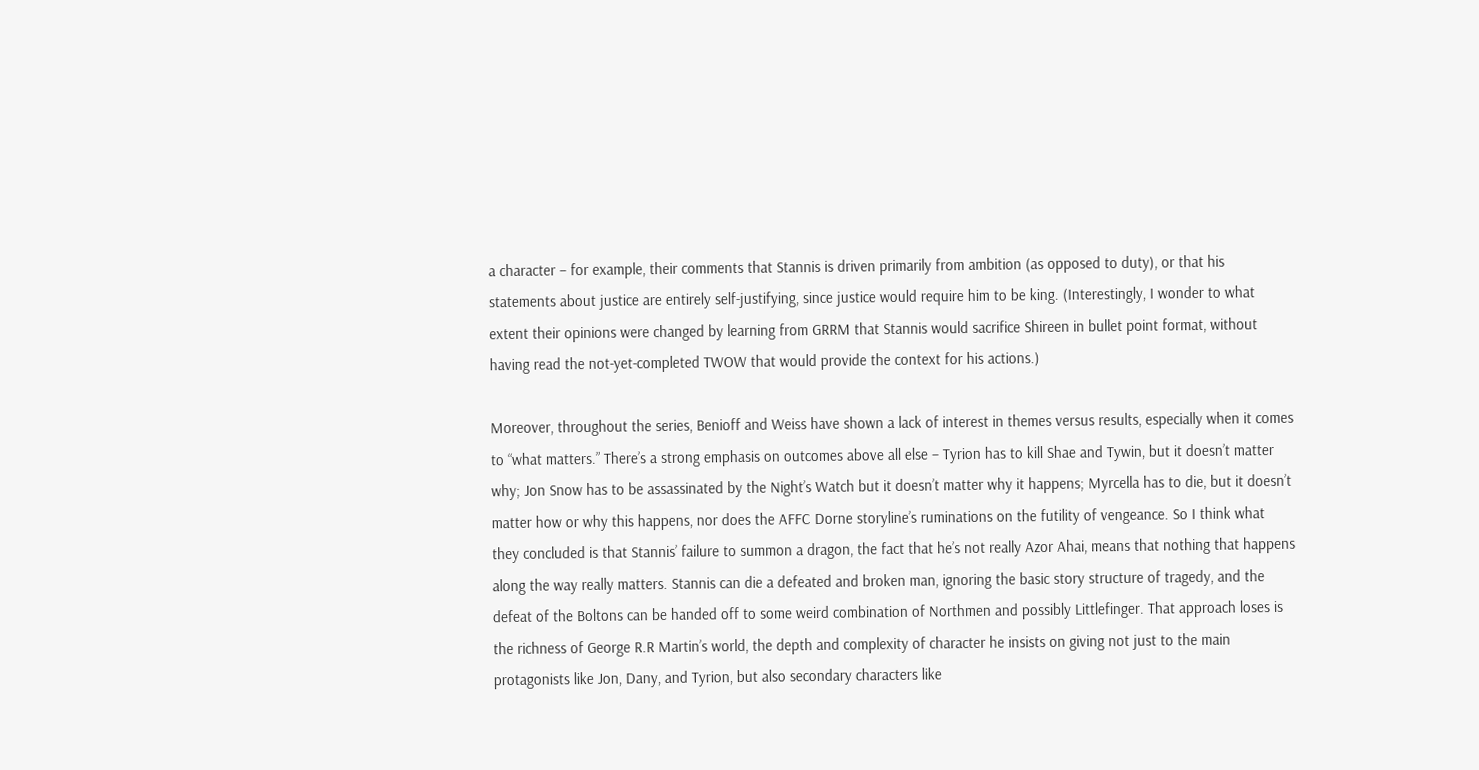a character – for example, their comments that Stannis is driven primarily from ambition (as opposed to duty), or that his statements about justice are entirely self-justifying, since justice would require him to be king. (Interestingly, I wonder to what extent their opinions were changed by learning from GRRM that Stannis would sacrifice Shireen in bullet point format, without having read the not-yet-completed TWOW that would provide the context for his actions.)

Moreover, throughout the series, Benioff and Weiss have shown a lack of interest in themes versus results, especially when it comes to “what matters.” There’s a strong emphasis on outcomes above all else – Tyrion has to kill Shae and Tywin, but it doesn’t matter why; Jon Snow has to be assassinated by the Night’s Watch but it doesn’t matter why it happens; Myrcella has to die, but it doesn’t matter how or why this happens, nor does the AFFC Dorne storyline’s ruminations on the futility of vengeance. So I think what they concluded is that Stannis’ failure to summon a dragon, the fact that he’s not really Azor Ahai, means that nothing that happens along the way really matters. Stannis can die a defeated and broken man, ignoring the basic story structure of tragedy, and the defeat of the Boltons can be handed off to some weird combination of Northmen and possibly Littlefinger. That approach loses is the richness of George R.R Martin’s world, the depth and complexity of character he insists on giving not just to the main protagonists like Jon, Dany, and Tyrion, but also secondary characters like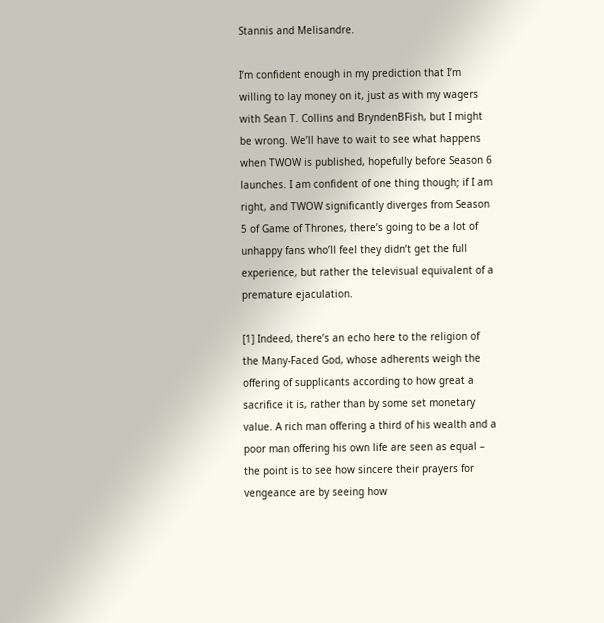Stannis and Melisandre.

I’m confident enough in my prediction that I’m willing to lay money on it, just as with my wagers with Sean T. Collins and BryndenBFish, but I might be wrong. We’ll have to wait to see what happens when TWOW is published, hopefully before Season 6 launches. I am confident of one thing though; if I am right, and TWOW significantly diverges from Season 5 of Game of Thrones, there’s going to be a lot of unhappy fans who’ll feel they didn’t get the full experience, but rather the televisual equivalent of a premature ejaculation.

[1] Indeed, there’s an echo here to the religion of the Many-Faced God, whose adherents weigh the offering of supplicants according to how great a sacrifice it is, rather than by some set monetary value. A rich man offering a third of his wealth and a poor man offering his own life are seen as equal – the point is to see how sincere their prayers for vengeance are by seeing how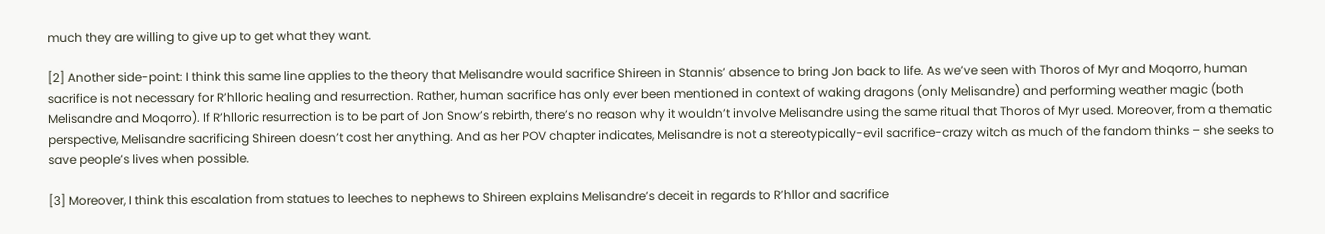much they are willing to give up to get what they want.

[2] Another side-point: I think this same line applies to the theory that Melisandre would sacrifice Shireen in Stannis’ absence to bring Jon back to life. As we’ve seen with Thoros of Myr and Moqorro, human sacrifice is not necessary for R’hlloric healing and resurrection. Rather, human sacrifice has only ever been mentioned in context of waking dragons (only Melisandre) and performing weather magic (both Melisandre and Moqorro). If R’hlloric resurrection is to be part of Jon Snow’s rebirth, there’s no reason why it wouldn’t involve Melisandre using the same ritual that Thoros of Myr used. Moreover, from a thematic perspective, Melisandre sacrificing Shireen doesn’t cost her anything. And as her POV chapter indicates, Melisandre is not a stereotypically-evil sacrifice-crazy witch as much of the fandom thinks – she seeks to save people’s lives when possible.

[3] Moreover, I think this escalation from statues to leeches to nephews to Shireen explains Melisandre’s deceit in regards to R’hllor and sacrifice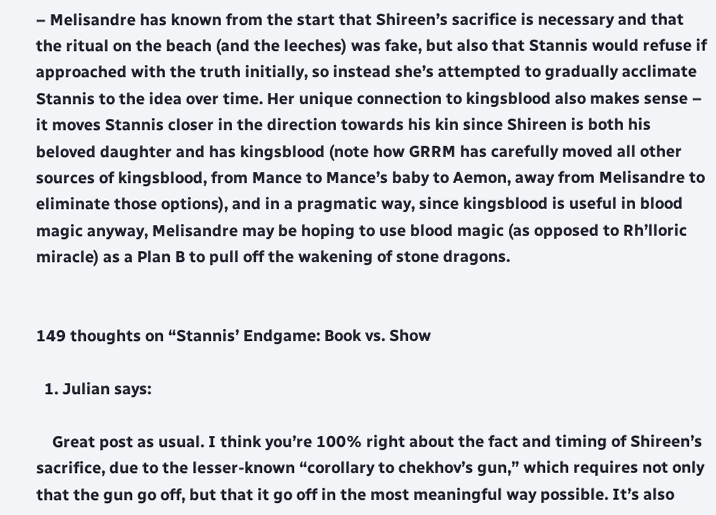– Melisandre has known from the start that Shireen’s sacrifice is necessary and that the ritual on the beach (and the leeches) was fake, but also that Stannis would refuse if approached with the truth initially, so instead she’s attempted to gradually acclimate Stannis to the idea over time. Her unique connection to kingsblood also makes sense – it moves Stannis closer in the direction towards his kin since Shireen is both his beloved daughter and has kingsblood (note how GRRM has carefully moved all other sources of kingsblood, from Mance to Mance’s baby to Aemon, away from Melisandre to eliminate those options), and in a pragmatic way, since kingsblood is useful in blood magic anyway, Melisandre may be hoping to use blood magic (as opposed to Rh’lloric miracle) as a Plan B to pull off the wakening of stone dragons.


149 thoughts on “Stannis’ Endgame: Book vs. Show

  1. Julian says:

    Great post as usual. I think you’re 100% right about the fact and timing of Shireen’s sacrifice, due to the lesser-known “corollary to chekhov’s gun,” which requires not only that the gun go off, but that it go off in the most meaningful way possible. It’s also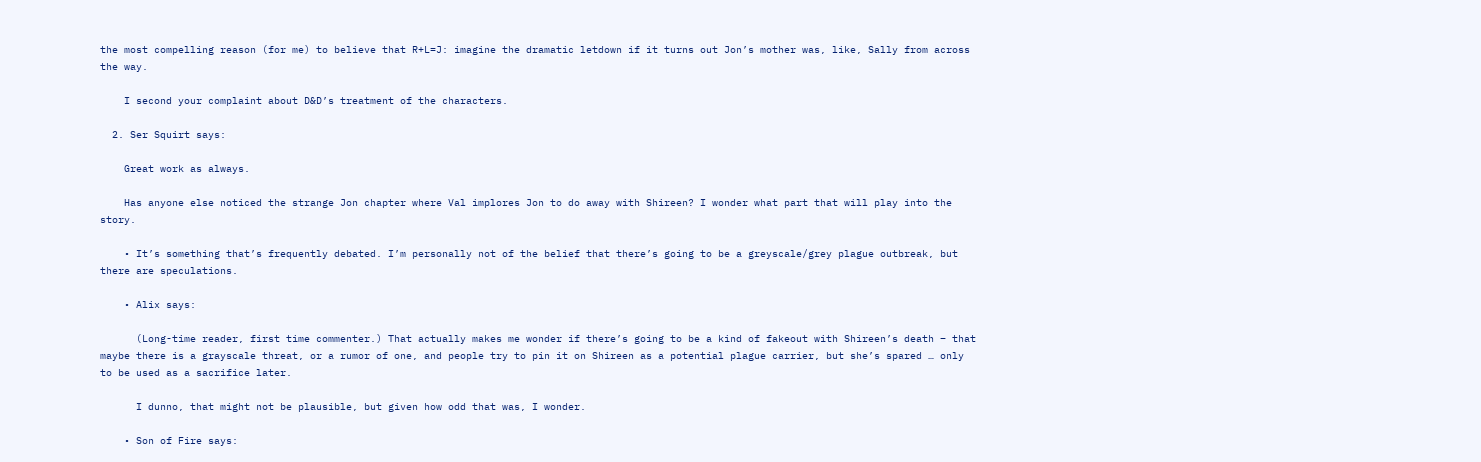the most compelling reason (for me) to believe that R+L=J: imagine the dramatic letdown if it turns out Jon’s mother was, like, Sally from across the way.

    I second your complaint about D&D’s treatment of the characters.

  2. Ser Squirt says:

    Great work as always.

    Has anyone else noticed the strange Jon chapter where Val implores Jon to do away with Shireen? I wonder what part that will play into the story.

    • It’s something that’s frequently debated. I’m personally not of the belief that there’s going to be a greyscale/grey plague outbreak, but there are speculations.

    • Alix says:

      (Long-time reader, first time commenter.) That actually makes me wonder if there’s going to be a kind of fakeout with Shireen’s death – that maybe there is a grayscale threat, or a rumor of one, and people try to pin it on Shireen as a potential plague carrier, but she’s spared … only to be used as a sacrifice later.

      I dunno, that might not be plausible, but given how odd that was, I wonder.

    • Son of Fire says: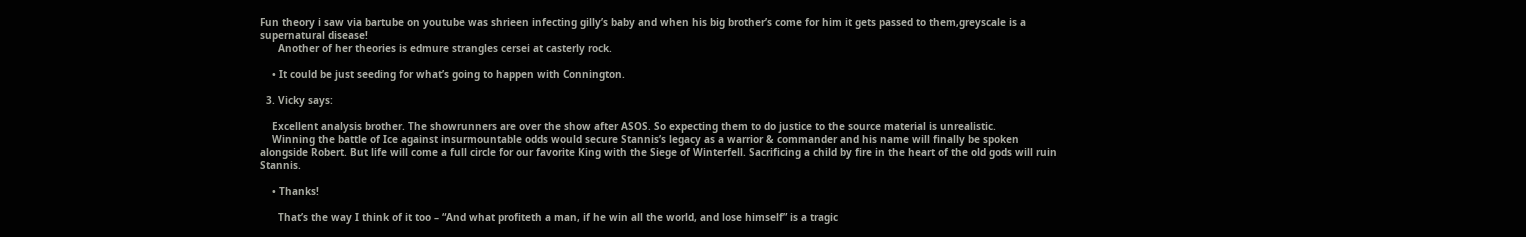Fun theory i saw via bartube on youtube was shrieen infecting gilly’s baby and when his big brother’s come for him it gets passed to them,greyscale is a supernatural disease!
      Another of her theories is edmure strangles cersei at casterly rock.

    • It could be just seeding for what’s going to happen with Connington.

  3. Vicky says:

    Excellent analysis brother. The showrunners are over the show after ASOS. So expecting them to do justice to the source material is unrealistic.
    Winning the battle of Ice against insurmountable odds would secure Stannis’s legacy as a warrior & commander and his name will finally be spoken alongside Robert. But life will come a full circle for our favorite King with the Siege of Winterfell. Sacrificing a child by fire in the heart of the old gods will ruin Stannis.

    • Thanks!

      That’s the way I think of it too – “And what profiteth a man, if he win all the world, and lose himself” is a tragic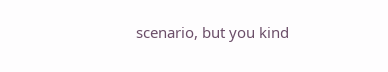scenario, but you kind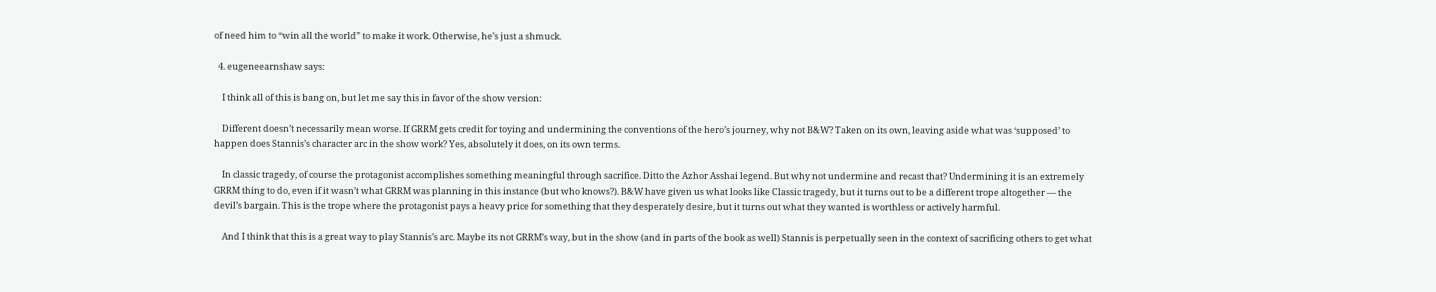of need him to “win all the world” to make it work. Otherwise, he’s just a shmuck.

  4. eugeneearnshaw says:

    I think all of this is bang on, but let me say this in favor of the show version:

    Different doesn’t necessarily mean worse. If GRRM gets credit for toying and undermining the conventions of the hero’s journey, why not B&W? Taken on its own, leaving aside what was ‘supposed’ to happen does Stannis’s character arc in the show work? Yes, absolutely it does, on its own terms.

    In classic tragedy, of course the protagonist accomplishes something meaningful through sacrifice. Ditto the Azhor Asshai legend. But why not undermine and recast that? Undermining it is an extremely GRRM thing to do, even if it wasn’t what GRRM was planning in this instance (but who knows?). B&W have given us what looks like Classic tragedy, but it turns out to be a different trope altogether — the devil’s bargain. This is the trope where the protagonist pays a heavy price for something that they desperately desire, but it turns out what they wanted is worthless or actively harmful.

    And I think that this is a great way to play Stannis’s arc. Maybe its not GRRM’s way, but in the show (and in parts of the book as well) Stannis is perpetually seen in the context of sacrificing others to get what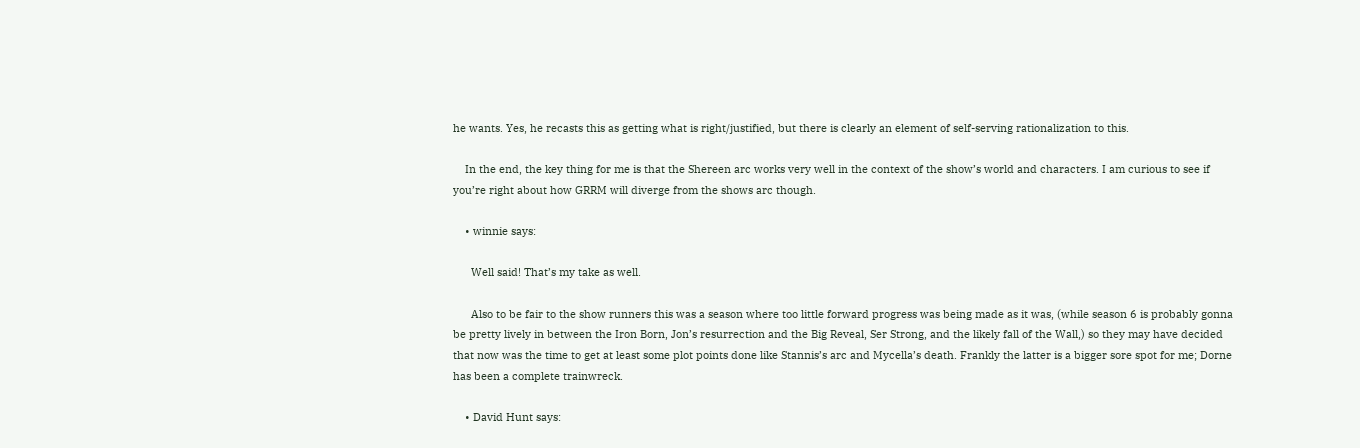he wants. Yes, he recasts this as getting what is right/justified, but there is clearly an element of self-serving rationalization to this.

    In the end, the key thing for me is that the Shereen arc works very well in the context of the show’s world and characters. I am curious to see if you’re right about how GRRM will diverge from the shows arc though.

    • winnie says:

      Well said! That’s my take as well.

      Also to be fair to the show runners this was a season where too little forward progress was being made as it was, (while season 6 is probably gonna be pretty lively in between the Iron Born, Jon’s resurrection and the Big Reveal, Ser Strong, and the likely fall of the Wall,) so they may have decided that now was the time to get at least some plot points done like Stannis’s arc and Mycella’s death. Frankly the latter is a bigger sore spot for me; Dorne has been a complete trainwreck.

    • David Hunt says: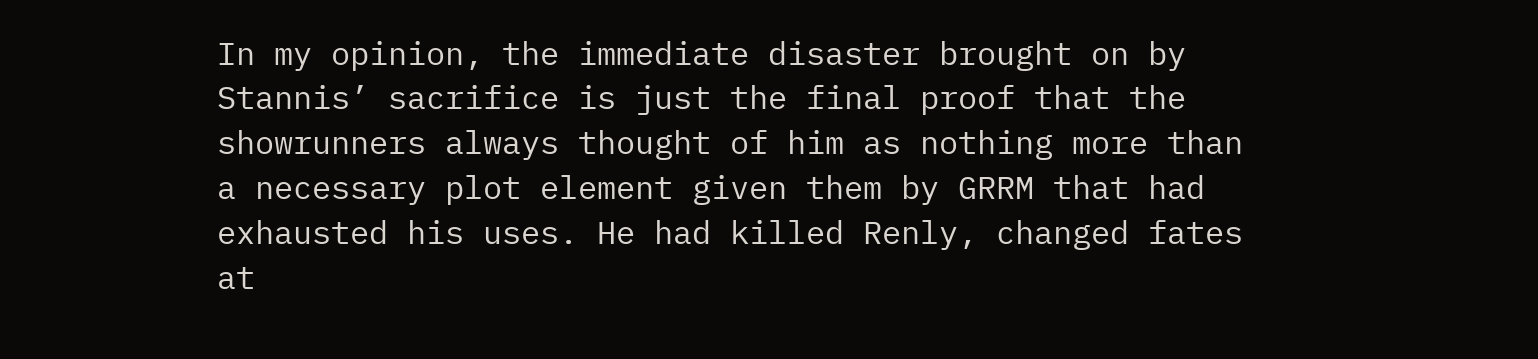In my opinion, the immediate disaster brought on by Stannis’ sacrifice is just the final proof that the showrunners always thought of him as nothing more than a necessary plot element given them by GRRM that had exhausted his uses. He had killed Renly, changed fates at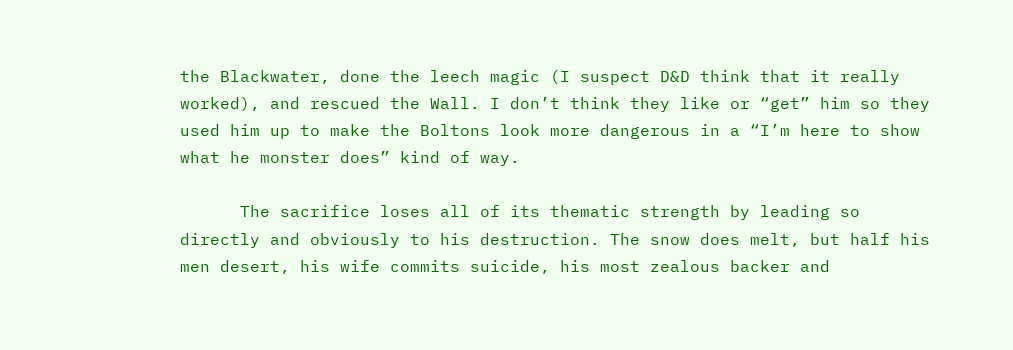the Blackwater, done the leech magic (I suspect D&D think that it really worked), and rescued the Wall. I don’t think they like or “get” him so they used him up to make the Boltons look more dangerous in a “I’m here to show what he monster does” kind of way.

      The sacrifice loses all of its thematic strength by leading so directly and obviously to his destruction. The snow does melt, but half his men desert, his wife commits suicide, his most zealous backer and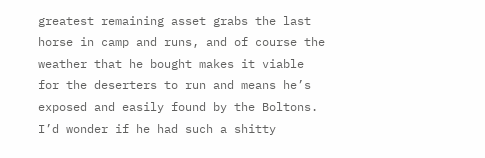greatest remaining asset grabs the last horse in camp and runs, and of course the weather that he bought makes it viable for the deserters to run and means he’s exposed and easily found by the Boltons. I’d wonder if he had such a shitty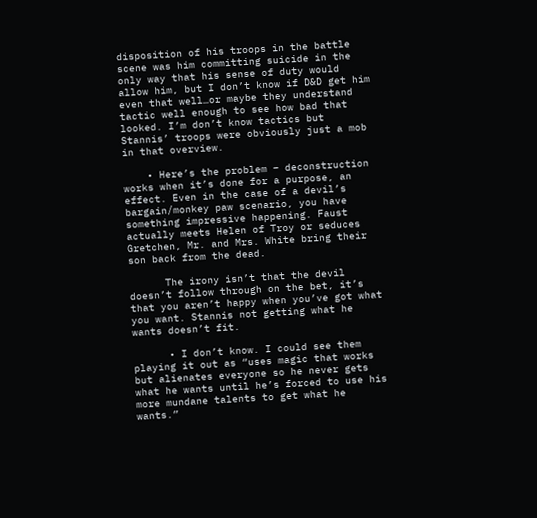disposition of his troops in the battle scene was him committing suicide in the only way that his sense of duty would allow him, but I don’t know if D&D get him even that well…or maybe they understand tactic well enough to see how bad that looked. I’m don’t know tactics but Stannis’ troops were obviously just a mob in that overview.

    • Here’s the problem – deconstruction works when it’s done for a purpose, an effect. Even in the case of a devil’s bargain/monkey paw scenario, you have something impressive happening. Faust actually meets Helen of Troy or seduces Gretchen, Mr. and Mrs. White bring their son back from the dead.

      The irony isn’t that the devil doesn’t follow through on the bet, it’s that you aren’t happy when you’ve got what you want. Stannis not getting what he wants doesn’t fit.

      • I don’t know. I could see them playing it out as “uses magic that works but alienates everyone so he never gets what he wants until he’s forced to use his more mundane talents to get what he wants.”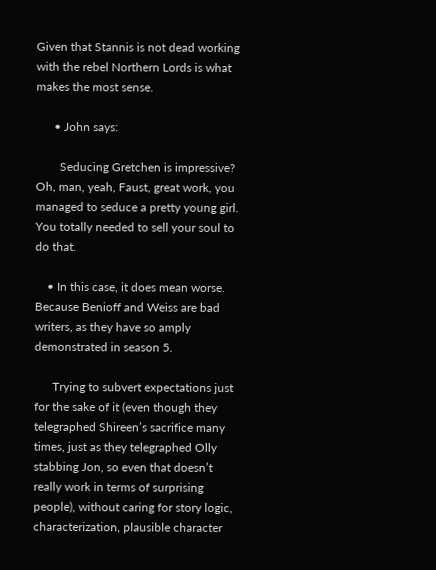Given that Stannis is not dead working with the rebel Northern Lords is what makes the most sense.

      • John says:

        Seducing Gretchen is impressive? Oh, man, yeah, Faust, great work, you managed to seduce a pretty young girl. You totally needed to sell your soul to do that.

    • In this case, it does mean worse. Because Benioff and Weiss are bad writers, as they have so amply demonstrated in season 5.

      Trying to subvert expectations just for the sake of it (even though they telegraphed Shireen’s sacrifice many times, just as they telegraphed Olly stabbing Jon, so even that doesn’t really work in terms of surprising people), without caring for story logic, characterization, plausible character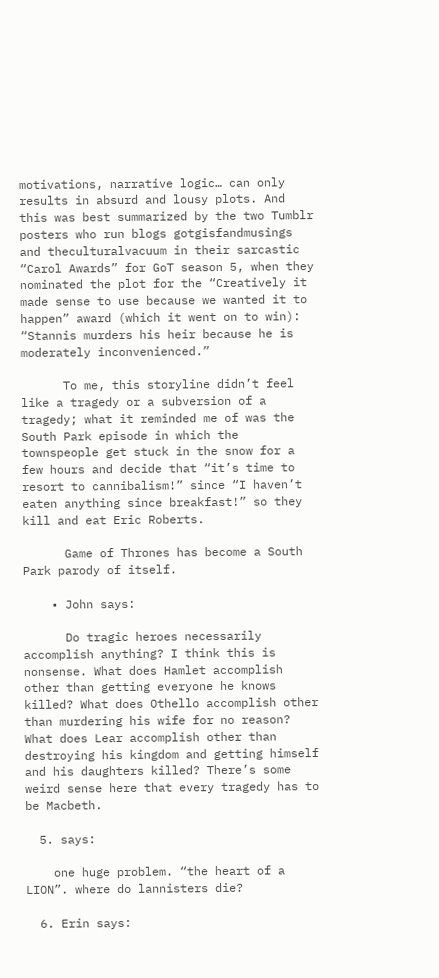motivations, narrative logic… can only results in absurd and lousy plots. And this was best summarized by the two Tumblr posters who run blogs gotgisfandmusings and theculturalvacuum in their sarcastic “Carol Awards” for GoT season 5, when they nominated the plot for the “Creatively it made sense to use because we wanted it to happen” award (which it went on to win): “Stannis murders his heir because he is moderately inconvenienced.”

      To me, this storyline didn’t feel like a tragedy or a subversion of a tragedy; what it reminded me of was the South Park episode in which the townspeople get stuck in the snow for a few hours and decide that “it’s time to resort to cannibalism!” since “I haven’t eaten anything since breakfast!” so they kill and eat Eric Roberts.

      Game of Thrones has become a South Park parody of itself.

    • John says:

      Do tragic heroes necessarily accomplish anything? I think this is nonsense. What does Hamlet accomplish other than getting everyone he knows killed? What does Othello accomplish other than murdering his wife for no reason? What does Lear accomplish other than destroying his kingdom and getting himself and his daughters killed? There’s some weird sense here that every tragedy has to be Macbeth.

  5. says:

    one huge problem. “the heart of a LION”. where do lannisters die?

  6. Erin says: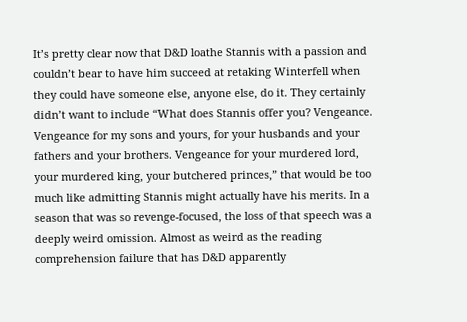It’s pretty clear now that D&D loathe Stannis with a passion and couldn’t bear to have him succeed at retaking Winterfell when they could have someone else, anyone else, do it. They certainly didn’t want to include “What does Stannis offer you? Vengeance. Vengeance for my sons and yours, for your husbands and your fathers and your brothers. Vengeance for your murdered lord, your murdered king, your butchered princes,” that would be too much like admitting Stannis might actually have his merits. In a season that was so revenge-focused, the loss of that speech was a deeply weird omission. Almost as weird as the reading comprehension failure that has D&D apparently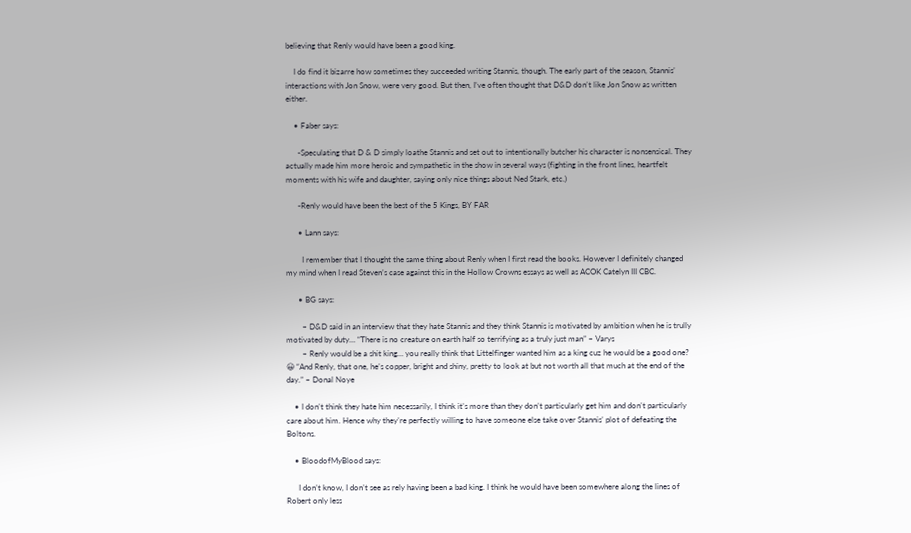believing that Renly would have been a good king.

    I do find it bizarre how sometimes they succeeded writing Stannis, though. The early part of the season, Stannis’ interactions with Jon Snow, were very good. But then, I’ve often thought that D&D don’t like Jon Snow as written either.

    • Faber says:

      -Speculating that D & D simply loathe Stannis and set out to intentionally butcher his character is nonsensical. They actually made him more heroic and sympathetic in the show in several ways (fighting in the front lines, heartfelt moments with his wife and daughter, saying only nice things about Ned Stark, etc.)

      -Renly would have been the best of the 5 Kings, BY FAR

      • Lann says:

        I remember that I thought the same thing about Renly when I first read the books. However I definitely changed my mind when I read Steven’s case against this in the Hollow Crowns essays as well as ACOK Catelyn III CBC.

      • BG says:

        – D&D said in an interview that they hate Stannis and they think Stannis is motivated by ambition when he is trully motivated by duty… “There is no creature on earth half so terrifying as a truly just man” – Varys
        – Renly would be a shit king… you really think that Littelfinger wanted him as a king cuz he would be a good one? 😀 “And Renly, that one, he’s copper, bright and shiny, pretty to look at but not worth all that much at the end of the day.” – Donal Noye

    • I don’t think they hate him necessarily, I think it’s more than they don’t particularly get him and don’t particularly care about him. Hence why they’re perfectly willing to have someone else take over Stannis’ plot of defeating the Boltons.

    • BloodofMyBlood says:

      I don’t know, I don’t see as rely having been a bad king. I think he would have been somewhere along the lines of Robert only less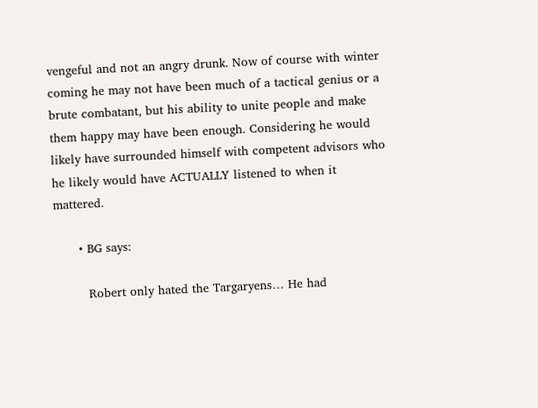vengeful and not an angry drunk. Now of course with winter coming he may not have been much of a tactical genius or a brute combatant, but his ability to unite people and make them happy may have been enough. Considering he would likely have surrounded himself with competent advisors who he likely would have ACTUALLY listened to when it mattered.

      • BG says:

        Robert only hated the Targaryens… He had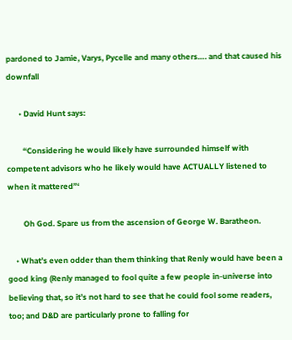pardoned to Jamie, Varys, Pycelle and many others…. and that caused his downfall

      • David Hunt says:

        “Considering he would likely have surrounded himself with competent advisors who he likely would have ACTUALLY listened to when it mattered”‘

        Oh God. Spare us from the ascension of George W. Baratheon.

    • What’s even odder than them thinking that Renly would have been a good king (Renly managed to fool quite a few people in-universe into believing that, so it’s not hard to see that he could fool some readers, too; and D&D are particularly prone to falling for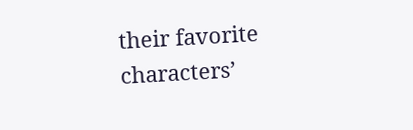their favorite characters’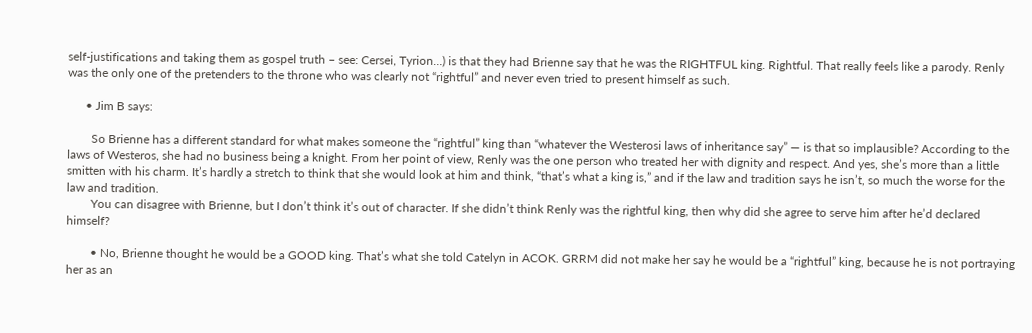self-justifications and taking them as gospel truth – see: Cersei, Tyrion…) is that they had Brienne say that he was the RIGHTFUL king. Rightful. That really feels like a parody. Renly was the only one of the pretenders to the throne who was clearly not “rightful” and never even tried to present himself as such.

      • Jim B says:

        So Brienne has a different standard for what makes someone the “rightful” king than “whatever the Westerosi laws of inheritance say” — is that so implausible? According to the laws of Westeros, she had no business being a knight. From her point of view, Renly was the one person who treated her with dignity and respect. And yes, she’s more than a little smitten with his charm. It’s hardly a stretch to think that she would look at him and think, “that’s what a king is,” and if the law and tradition says he isn’t, so much the worse for the law and tradition.
        You can disagree with Brienne, but I don’t think it’s out of character. If she didn’t think Renly was the rightful king, then why did she agree to serve him after he’d declared himself?

        • No, Brienne thought he would be a GOOD king. That’s what she told Catelyn in ACOK. GRRM did not make her say he would be a “rightful” king, because he is not portraying her as an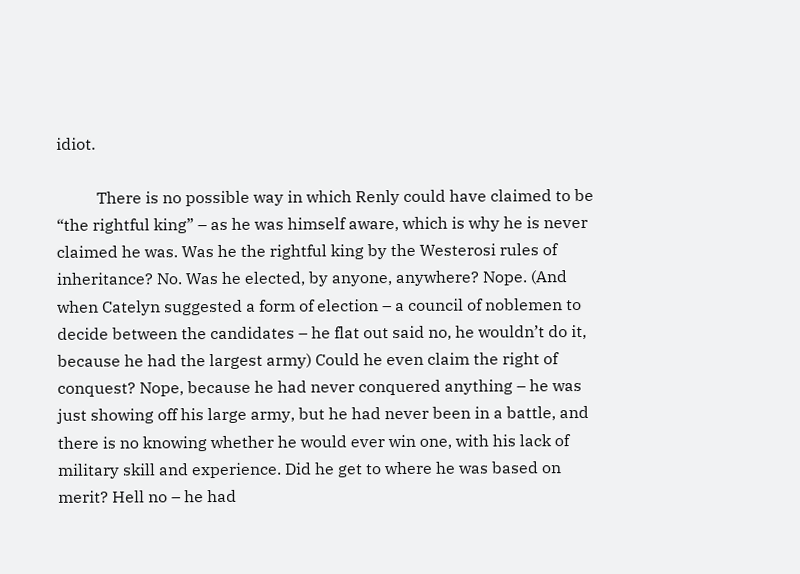idiot.

          There is no possible way in which Renly could have claimed to be “the rightful king” – as he was himself aware, which is why he is never claimed he was. Was he the rightful king by the Westerosi rules of inheritance? No. Was he elected, by anyone, anywhere? Nope. (And when Catelyn suggested a form of election – a council of noblemen to decide between the candidates – he flat out said no, he wouldn’t do it, because he had the largest army) Could he even claim the right of conquest? Nope, because he had never conquered anything – he was just showing off his large army, but he had never been in a battle, and there is no knowing whether he would ever win one, with his lack of military skill and experience. Did he get to where he was based on merit? Hell no – he had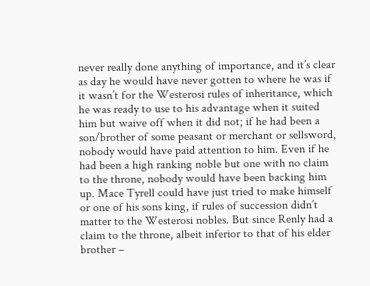never really done anything of importance, and it’s clear as day he would have never gotten to where he was if it wasn’t for the Westerosi rules of inheritance, which he was ready to use to his advantage when it suited him but waive off when it did not; if he had been a son/brother of some peasant or merchant or sellsword, nobody would have paid attention to him. Even if he had been a high ranking noble but one with no claim to the throne, nobody would have been backing him up. Mace Tyrell could have just tried to make himself or one of his sons king, if rules of succession didn’t matter to the Westerosi nobles. But since Renly had a claim to the throne, albeit inferior to that of his elder brother –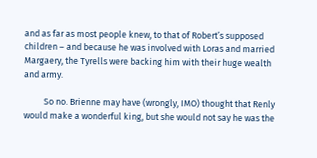and as far as most people knew, to that of Robert’s supposed children – and because he was involved with Loras and married Margaery, the Tyrells were backing him with their huge wealth and army.

          So no. Brienne may have (wrongly, IMO) thought that Renly would make a wonderful king, but she would not say he was the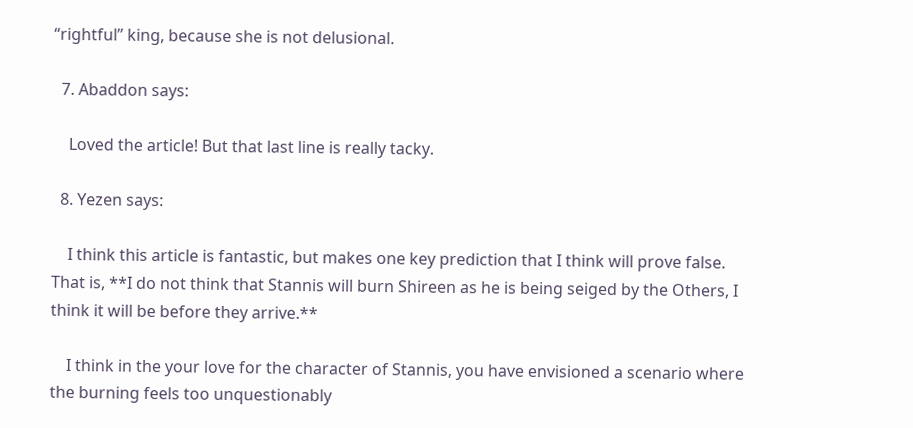“rightful” king, because she is not delusional.

  7. Abaddon says:

    Loved the article! But that last line is really tacky.

  8. Yezen says:

    I think this article is fantastic, but makes one key prediction that I think will prove false. That is, **I do not think that Stannis will burn Shireen as he is being seiged by the Others, I think it will be before they arrive.**

    I think in the your love for the character of Stannis, you have envisioned a scenario where the burning feels too unquestionably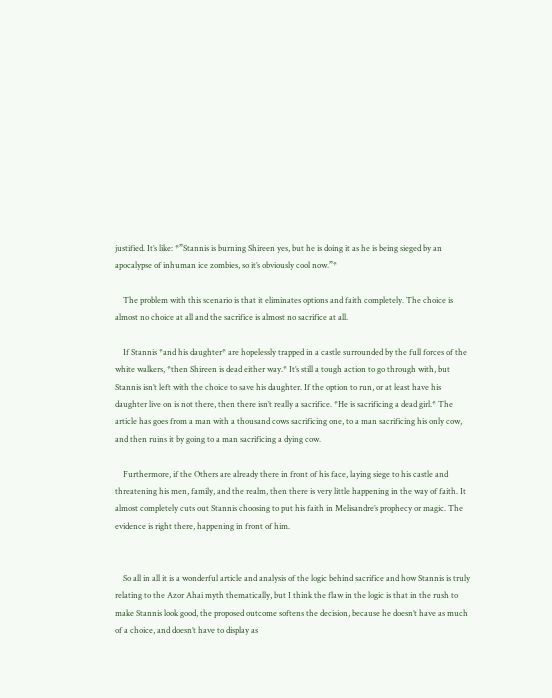justified. It’s like: *”Stannis is burning Shireen yes, but he is doing it as he is being sieged by an apocalypse of inhuman ice zombies, so it’s obviously cool now.”*

    The problem with this scenario is that it eliminates options and faith completely. The choice is almost no choice at all and the sacrifice is almost no sacrifice at all.

    If Stannis *and his daughter* are hopelessly trapped in a castle surrounded by the full forces of the white walkers, *then Shireen is dead either way.* It’s still a tough action to go through with, but Stannis isn’t left with the choice to save his daughter. If the option to run, or at least have his daughter live on is not there, then there isn’t really a sacrifice. *He is sacrificing a dead girl.* The article has goes from a man with a thousand cows sacrificing one, to a man sacrificing his only cow, and then ruins it by going to a man sacrificing a dying cow.

    Furthermore, if the Others are already there in front of his face, laying siege to his castle and threatening his men, family, and the realm, then there is very little happening in the way of faith. It almost completely cuts out Stannis choosing to put his faith in Melisandre’s prophecy or magic. The evidence is right there, happening in front of him.


    So all in all it is a wonderful article and analysis of the logic behind sacrifice and how Stannis is truly relating to the Azor Ahai myth thematically, but I think the flaw in the logic is that in the rush to make Stannis look good, the proposed outcome softens the decision, because he doesn’t have as much of a choice, and doesn’t have to display as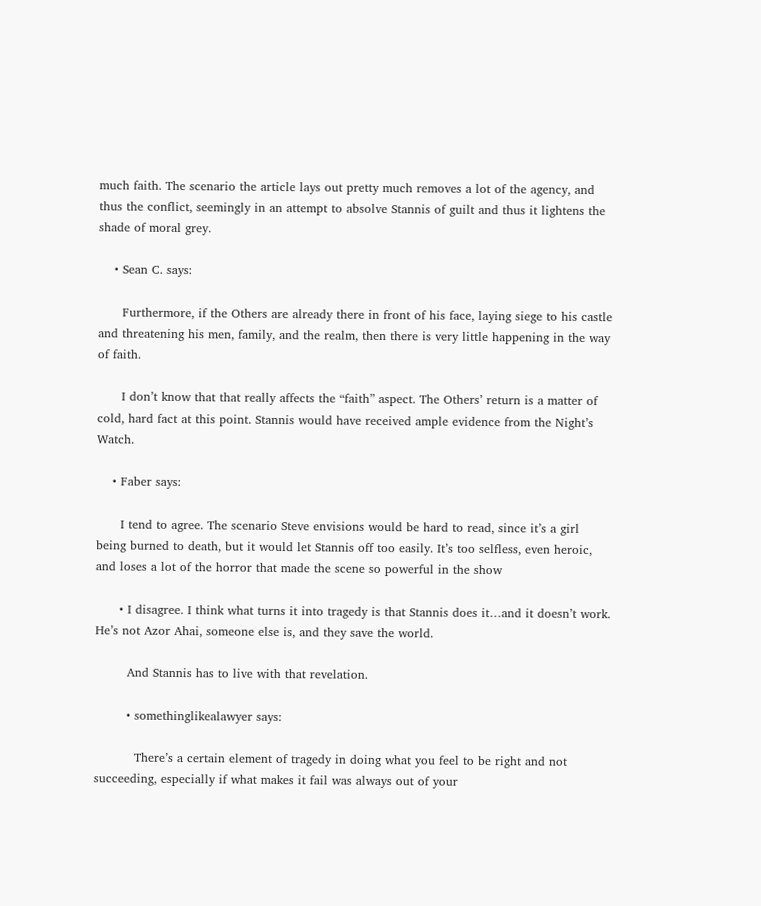much faith. The scenario the article lays out pretty much removes a lot of the agency, and thus the conflict, seemingly in an attempt to absolve Stannis of guilt and thus it lightens the shade of moral grey.

    • Sean C. says:

      Furthermore, if the Others are already there in front of his face, laying siege to his castle and threatening his men, family, and the realm, then there is very little happening in the way of faith.

      I don’t know that that really affects the “faith” aspect. The Others’ return is a matter of cold, hard fact at this point. Stannis would have received ample evidence from the Night’s Watch.

    • Faber says:

      I tend to agree. The scenario Steve envisions would be hard to read, since it’s a girl being burned to death, but it would let Stannis off too easily. It’s too selfless, even heroic, and loses a lot of the horror that made the scene so powerful in the show

      • I disagree. I think what turns it into tragedy is that Stannis does it…and it doesn’t work. He’s not Azor Ahai, someone else is, and they save the world.

        And Stannis has to live with that revelation.

        • somethinglikealawyer says:

          There’s a certain element of tragedy in doing what you feel to be right and not succeeding, especially if what makes it fail was always out of your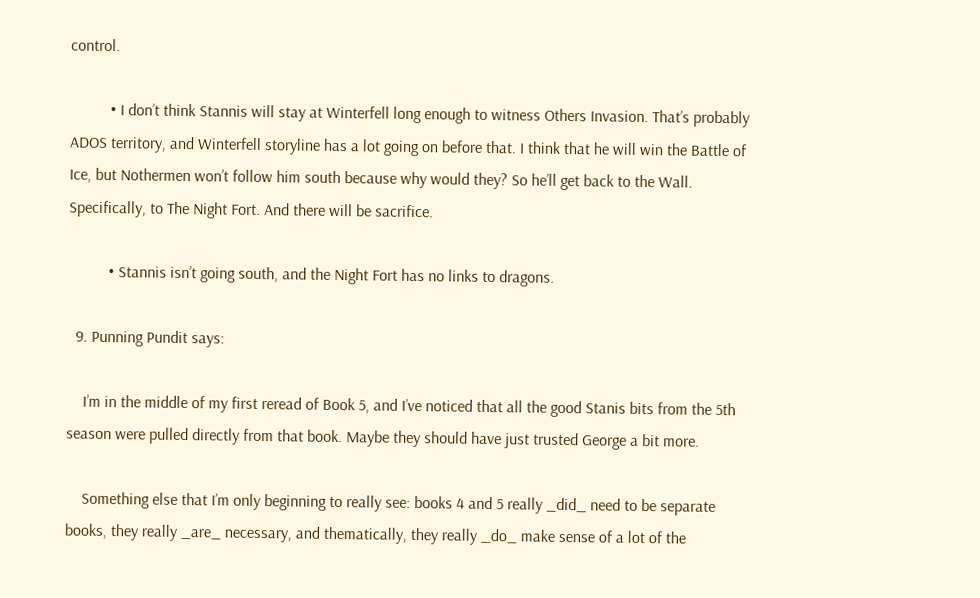control.

          • I don’t think Stannis will stay at Winterfell long enough to witness Others Invasion. That’s probably ADOS territory, and Winterfell storyline has a lot going on before that. I think that he will win the Battle of Ice, but Nothermen won’t follow him south because why would they? So he’ll get back to the Wall. Specifically, to The Night Fort. And there will be sacrifice.

          • Stannis isn’t going south, and the Night Fort has no links to dragons.

  9. Punning Pundit says:

    I’m in the middle of my first reread of Book 5, and I’ve noticed that all the good Stanis bits from the 5th season were pulled directly from that book. Maybe they should have just trusted George a bit more.

    Something else that I’m only beginning to really see: books 4 and 5 really _did_ need to be separate books, they really _are_ necessary, and thematically, they really _do_ make sense of a lot of the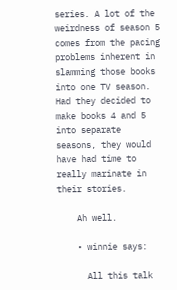series. A lot of the weirdness of season 5 comes from the pacing problems inherent in slamming those books into one TV season. Had they decided to make books 4 and 5 into separate seasons, they would have had time to really marinate in their stories.

    Ah well.

    • winnie says:

      All this talk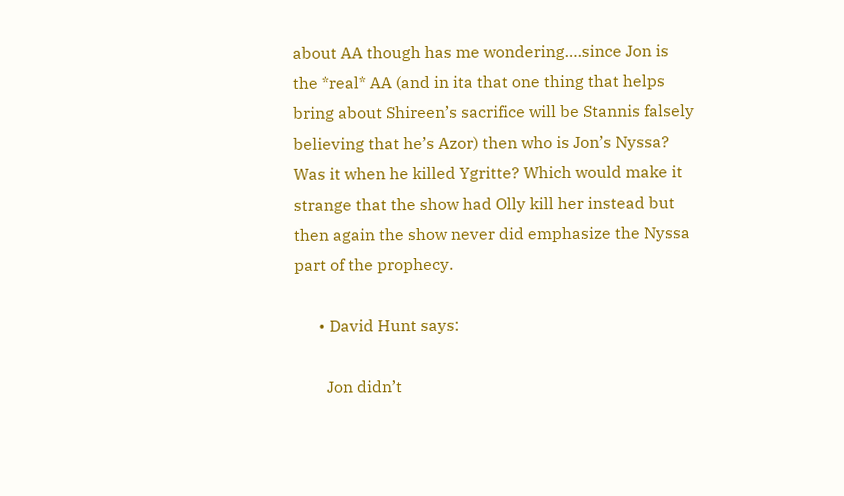about AA though has me wondering….since Jon is the *real* AA (and in ita that one thing that helps bring about Shireen’s sacrifice will be Stannis falsely believing that he’s Azor) then who is Jon’s Nyssa? Was it when he killed Ygritte? Which would make it strange that the show had Olly kill her instead but then again the show never did emphasize the Nyssa part of the prophecy.

      • David Hunt says:

        Jon didn’t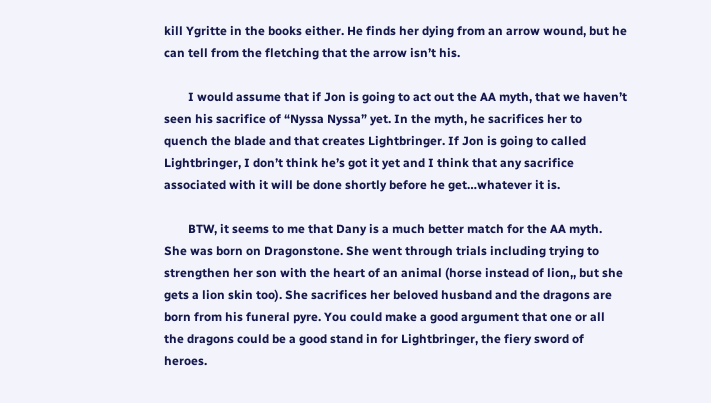kill Ygritte in the books either. He finds her dying from an arrow wound, but he can tell from the fletching that the arrow isn’t his.

        I would assume that if Jon is going to act out the AA myth, that we haven’t seen his sacrifice of “Nyssa Nyssa” yet. In the myth, he sacrifices her to quench the blade and that creates Lightbringer. If Jon is going to called Lightbringer, I don’t think he’s got it yet and I think that any sacrifice associated with it will be done shortly before he get…whatever it is.

        BTW, it seems to me that Dany is a much better match for the AA myth. She was born on Dragonstone. She went through trials including trying to strengthen her son with the heart of an animal (horse instead of lion,, but she gets a lion skin too). She sacrifices her beloved husband and the dragons are born from his funeral pyre. You could make a good argument that one or all the dragons could be a good stand in for Lightbringer, the fiery sword of heroes.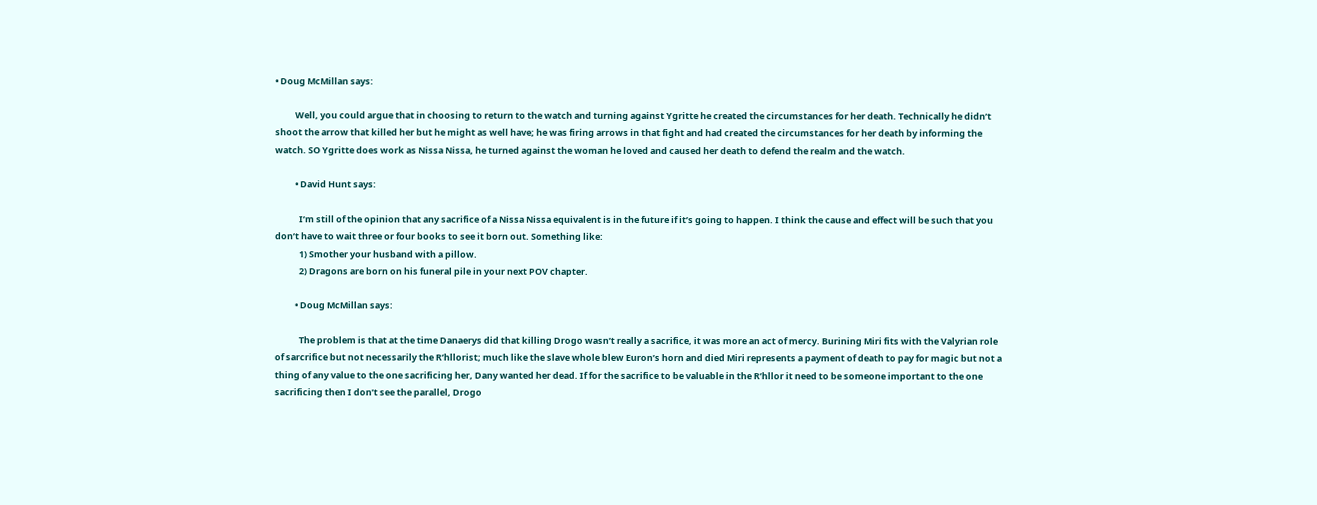• Doug McMillan says:

          Well, you could argue that in choosing to return to the watch and turning against Ygritte he created the circumstances for her death. Technically he didn’t shoot the arrow that killed her but he might as well have; he was firing arrows in that fight and had created the circumstances for her death by informing the watch. SO Ygritte does work as Nissa Nissa, he turned against the woman he loved and caused her death to defend the realm and the watch.

          • David Hunt says:

            I’m still of the opinion that any sacrifice of a Nissa Nissa equivalent is in the future if it’s going to happen. I think the cause and effect will be such that you don’t have to wait three or four books to see it born out. Something like:
            1) Smother your husband with a pillow.
            2) Dragons are born on his funeral pile in your next POV chapter.

          • Doug McMillan says:

            The problem is that at the time Danaerys did that killing Drogo wasn’t really a sacrifice, it was more an act of mercy. Burining Miri fits with the Valyrian role of sarcrifice but not necessarily the R’hllorist; much like the slave whole blew Euron’s horn and died Miri represents a payment of death to pay for magic but not a thing of any value to the one sacrificing her, Dany wanted her dead. If for the sacrifice to be valuable in the R’hllor it need to be someone important to the one sacrificing then I don’t see the parallel, Drogo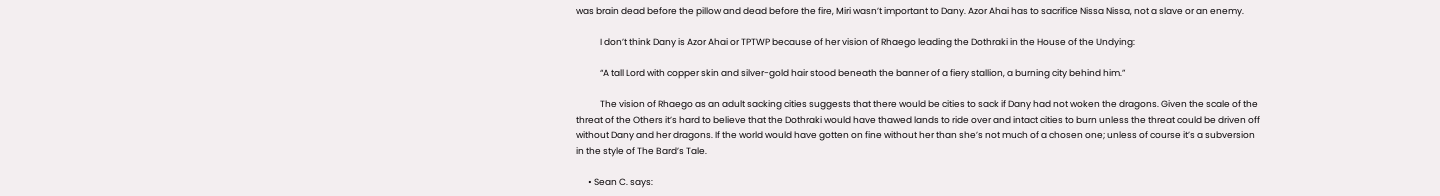was brain dead before the pillow and dead before the fire, Miri wasn’t important to Dany. Azor Ahai has to sacrifice Nissa Nissa, not a slave or an enemy.

            I don’t think Dany is Azor Ahai or TPTWP because of her vision of Rhaego leading the Dothraki in the House of the Undying:

            “A tall Lord with copper skin and silver-gold hair stood beneath the banner of a fiery stallion, a burning city behind him.”

            The vision of Rhaego as an adult sacking cities suggests that there would be cities to sack if Dany had not woken the dragons. Given the scale of the threat of the Others it’s hard to believe that the Dothraki would have thawed lands to ride over and intact cities to burn unless the threat could be driven off without Dany and her dragons. If the world would have gotten on fine without her than she’s not much of a chosen one; unless of course it’s a subversion in the style of The Bard’s Tale.

      • Sean C. says: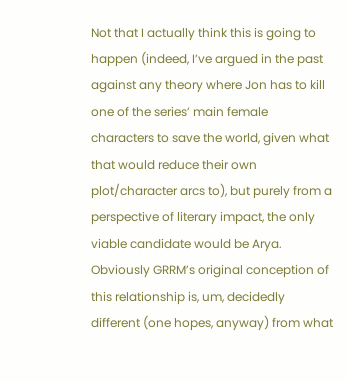Not that I actually think this is going to happen (indeed, I’ve argued in the past against any theory where Jon has to kill one of the series’ main female characters to save the world, given what that would reduce their own plot/character arcs to), but purely from a perspective of literary impact, the only viable candidate would be Arya. Obviously GRRM’s original conception of this relationship is, um, decidedly different (one hopes, anyway) from what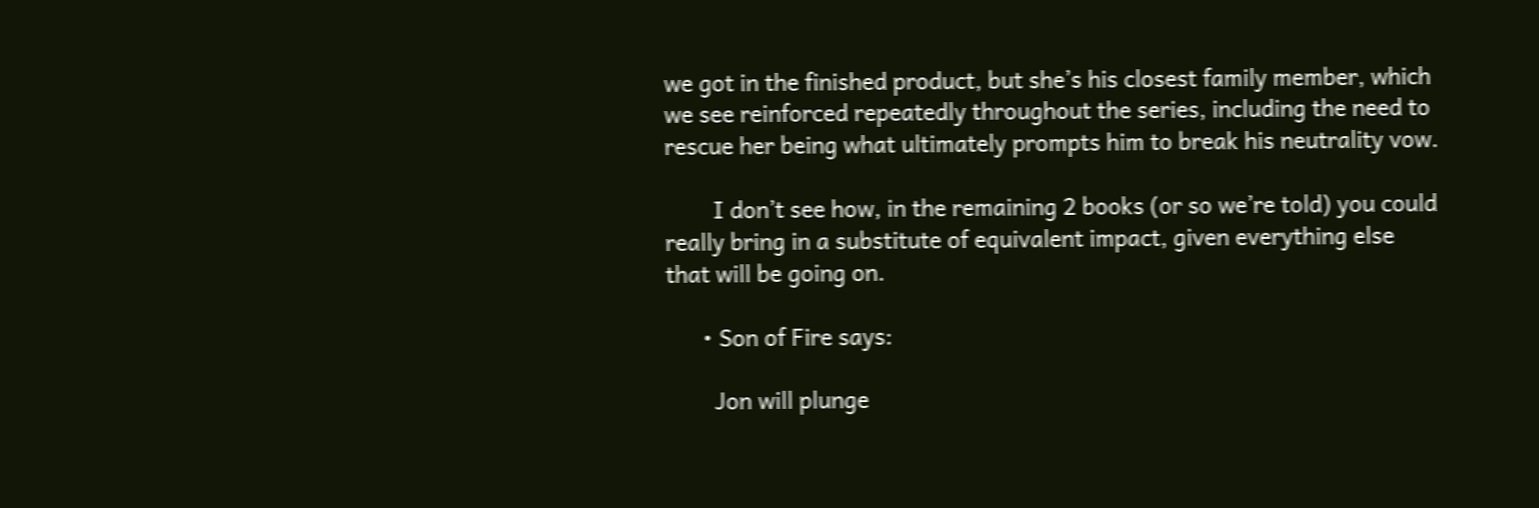we got in the finished product, but she’s his closest family member, which we see reinforced repeatedly throughout the series, including the need to rescue her being what ultimately prompts him to break his neutrality vow.

        I don’t see how, in the remaining 2 books (or so we’re told) you could really bring in a substitute of equivalent impact, given everything else that will be going on.

      • Son of Fire says:

        Jon will plunge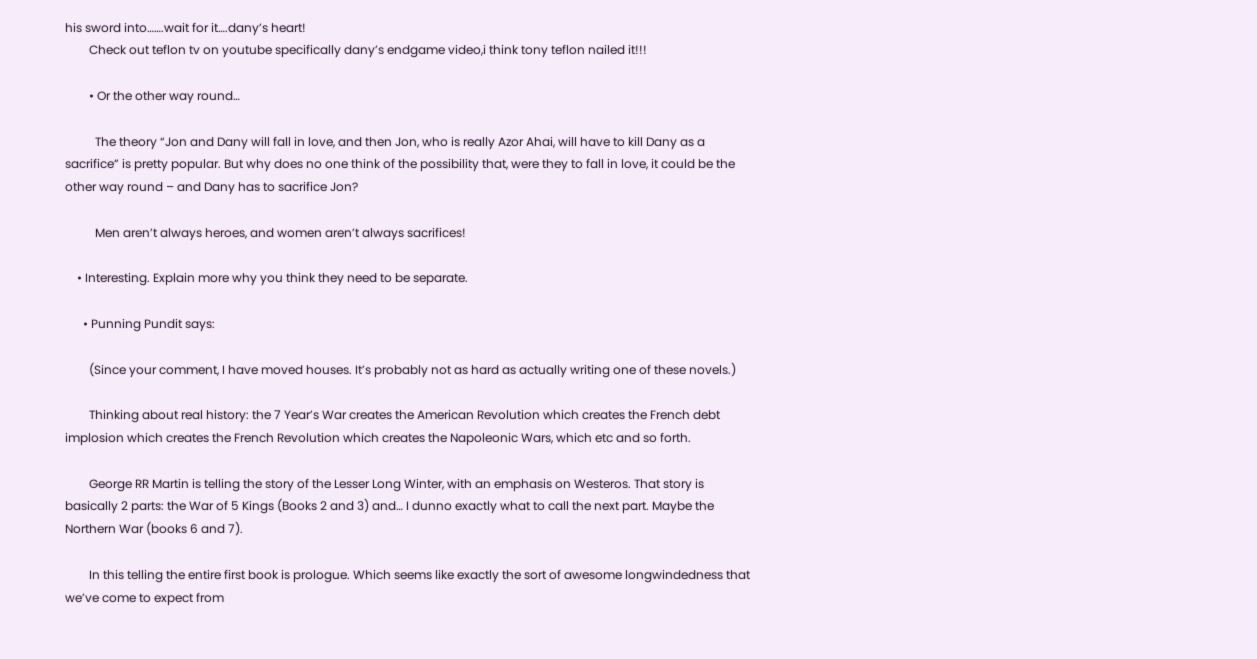his sword into…….wait for it….dany’s heart!
        Check out teflon tv on youtube specifically dany’s endgame video,i think tony teflon nailed it!!!

        • Or the other way round…

          The theory “Jon and Dany will fall in love, and then Jon, who is really Azor Ahai, will have to kill Dany as a sacrifice” is pretty popular. But why does no one think of the possibility that, were they to fall in love, it could be the other way round – and Dany has to sacrifice Jon?

          Men aren’t always heroes, and women aren’t always sacrifices!

    • Interesting. Explain more why you think they need to be separate.

      • Punning Pundit says:

        (Since your comment, I have moved houses. It’s probably not as hard as actually writing one of these novels.)

        Thinking about real history: the 7 Year’s War creates the American Revolution which creates the French debt implosion which creates the French Revolution which creates the Napoleonic Wars, which etc and so forth.

        George RR Martin is telling the story of the Lesser Long Winter, with an emphasis on Westeros. That story is basically 2 parts: the War of 5 Kings (Books 2 and 3) and… I dunno exactly what to call the next part. Maybe the Northern War (books 6 and 7).

        In this telling the entire first book is prologue. Which seems like exactly the sort of awesome longwindedness that we’ve come to expect from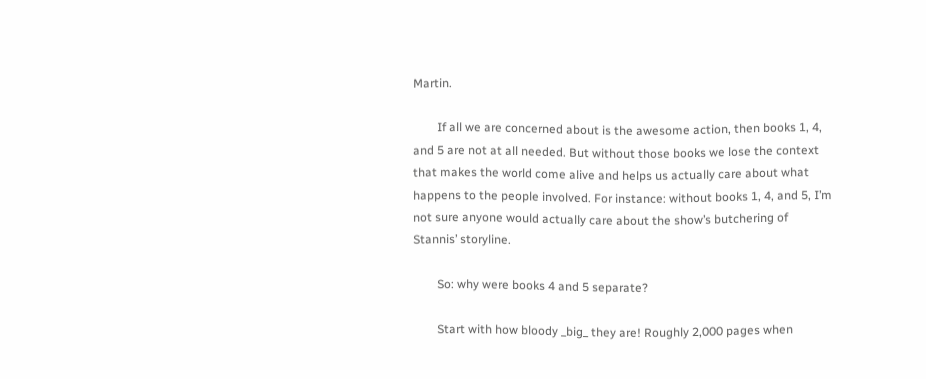Martin.

        If all we are concerned about is the awesome action, then books 1, 4, and 5 are not at all needed. But without those books we lose the context that makes the world come alive and helps us actually care about what happens to the people involved. For instance: without books 1, 4, and 5, I’m not sure anyone would actually care about the show’s butchering of Stannis’ storyline.

        So: why were books 4 and 5 separate?

        Start with how bloody _big_ they are! Roughly 2,000 pages when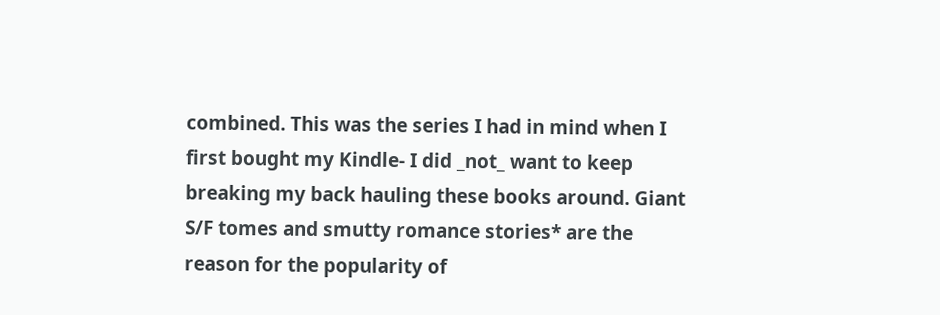combined. This was the series I had in mind when I first bought my Kindle- I did _not_ want to keep breaking my back hauling these books around. Giant S/F tomes and smutty romance stories* are the reason for the popularity of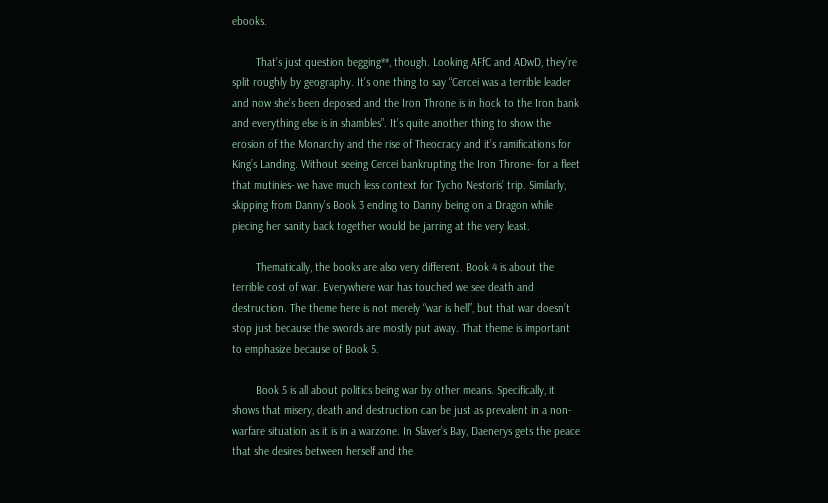ebooks.

        That’s just question begging**, though. Looking AFfC and ADwD, they’re split roughly by geography. It’s one thing to say “Cercei was a terrible leader and now she’s been deposed and the Iron Throne is in hock to the Iron bank and everything else is in shambles”. It’s quite another thing to show the erosion of the Monarchy and the rise of Theocracy and it’s ramifications for King’s Landing. Without seeing Cercei bankrupting the Iron Throne- for a fleet that mutinies- we have much less context for Tycho Nestoris’ trip. Similarly, skipping from Danny’s Book 3 ending to Danny being on a Dragon while piecing her sanity back together would be jarring at the very least.

        Thematically, the books are also very different. Book 4 is about the terrible cost of war. Everywhere war has touched we see death and destruction. The theme here is not merely “war is hell”, but that war doesn’t stop just because the swords are mostly put away. That theme is important to emphasize because of Book 5.

        Book 5 is all about politics being war by other means. Specifically, it shows that misery, death and destruction can be just as prevalent in a non-warfare situation as it is in a warzone. In Slaver’s Bay, Daenerys gets the peace that she desires between herself and the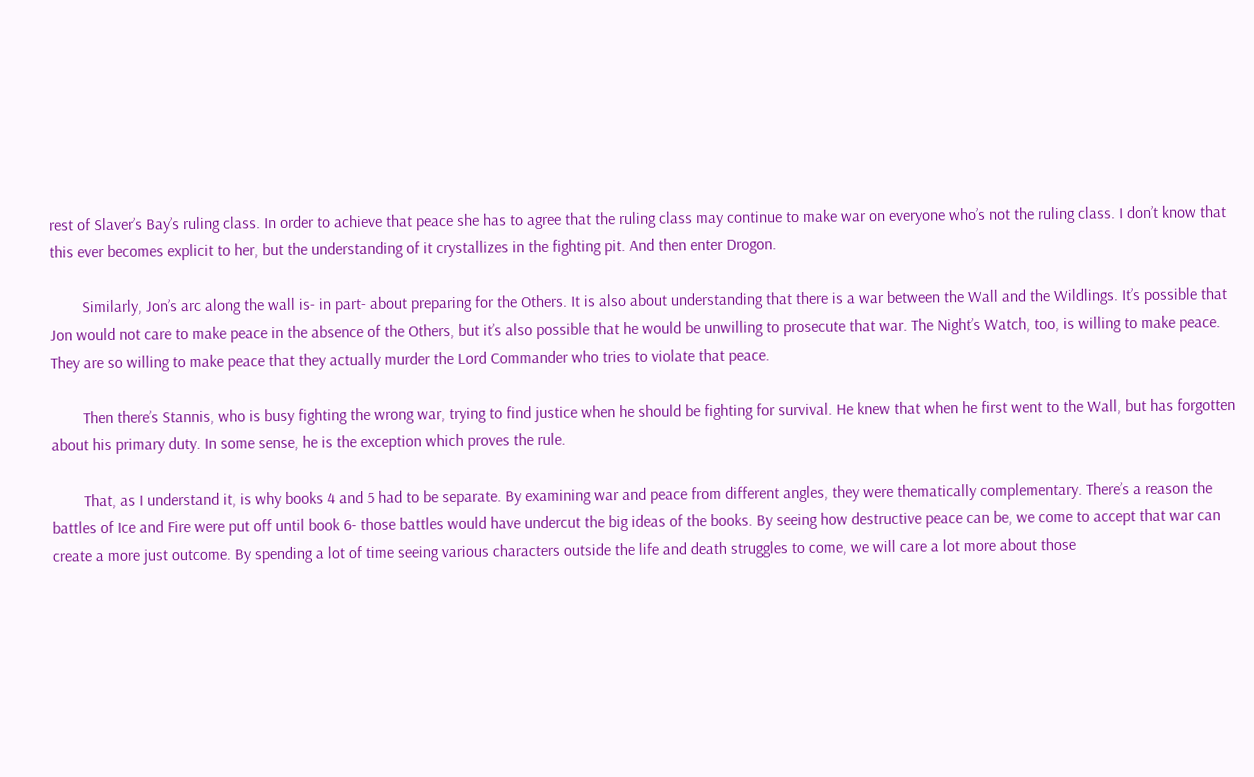rest of Slaver’s Bay’s ruling class. In order to achieve that peace she has to agree that the ruling class may continue to make war on everyone who’s not the ruling class. I don’t know that this ever becomes explicit to her, but the understanding of it crystallizes in the fighting pit. And then enter Drogon.

        Similarly, Jon’s arc along the wall is- in part- about preparing for the Others. It is also about understanding that there is a war between the Wall and the Wildlings. It’s possible that Jon would not care to make peace in the absence of the Others, but it’s also possible that he would be unwilling to prosecute that war. The Night’s Watch, too, is willing to make peace. They are so willing to make peace that they actually murder the Lord Commander who tries to violate that peace.

        Then there’s Stannis, who is busy fighting the wrong war, trying to find justice when he should be fighting for survival. He knew that when he first went to the Wall, but has forgotten about his primary duty. In some sense, he is the exception which proves the rule.

        That, as I understand it, is why books 4 and 5 had to be separate. By examining war and peace from different angles, they were thematically complementary. There’s a reason the battles of Ice and Fire were put off until book 6- those battles would have undercut the big ideas of the books. By seeing how destructive peace can be, we come to accept that war can create a more just outcome. By spending a lot of time seeing various characters outside the life and death struggles to come, we will care a lot more about those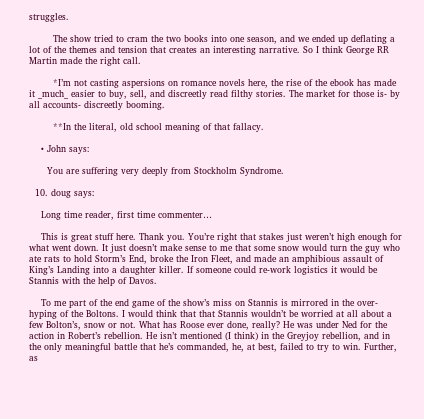struggles.

        The show tried to cram the two books into one season, and we ended up deflating a lot of the themes and tension that creates an interesting narrative. So I think George RR Martin made the right call.

        *I’m not casting aspersions on romance novels here, the rise of the ebook has made it _much_ easier to buy, sell, and discreetly read filthy stories. The market for those is- by all accounts- discreetly booming.

        **In the literal, old school meaning of that fallacy.

    • John says:

      You are suffering very deeply from Stockholm Syndrome.

  10. doug says:

    Long time reader, first time commenter…

    This is great stuff here. Thank you. You’re right that stakes just weren’t high enough for what went down. It just doesn’t make sense to me that some snow would turn the guy who ate rats to hold Storm’s End, broke the Iron Fleet, and made an amphibious assault of King’s Landing into a daughter killer. If someone could re-work logistics it would be Stannis with the help of Davos.

    To me part of the end game of the show’s miss on Stannis is mirrored in the over-hyping of the Boltons. I would think that that Stannis wouldn’t be worried at all about a few Bolton’s, snow or not. What has Roose ever done, really? He was under Ned for the action in Robert’s rebellion. He isn’t mentioned (I think) in the Greyjoy rebellion, and in the only meaningful battle that he’s commanded, he, at best, failed to try to win. Further, as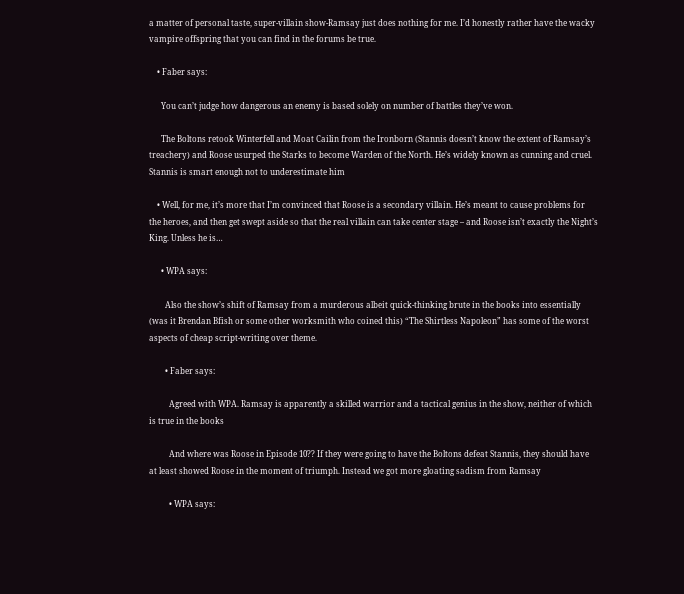a matter of personal taste, super-villain show-Ramsay just does nothing for me. I’d honestly rather have the wacky vampire offspring that you can find in the forums be true.

    • Faber says:

      You can’t judge how dangerous an enemy is based solely on number of battles they’ve won.

      The Boltons retook Winterfell and Moat Cailin from the Ironborn (Stannis doesn’t know the extent of Ramsay’s treachery) and Roose usurped the Starks to become Warden of the North. He’s widely known as cunning and cruel. Stannis is smart enough not to underestimate him

    • Well, for me, it’s more that I’m convinced that Roose is a secondary villain. He’s meant to cause problems for the heroes, and then get swept aside so that the real villain can take center stage – and Roose isn’t exactly the Night’s King. Unless he is…

      • WPA says:

        Also the show’s shift of Ramsay from a murderous albeit quick-thinking brute in the books into essentially (was it Brendan Bfish or some other worksmith who coined this) “The Shirtless Napoleon” has some of the worst aspects of cheap script-writing over theme.

        • Faber says:

          Agreed with WPA. Ramsay is apparently a skilled warrior and a tactical genius in the show, neither of which is true in the books

          And where was Roose in Episode 10?? If they were going to have the Boltons defeat Stannis, they should have at least showed Roose in the moment of triumph. Instead we got more gloating sadism from Ramsay

          • WPA says: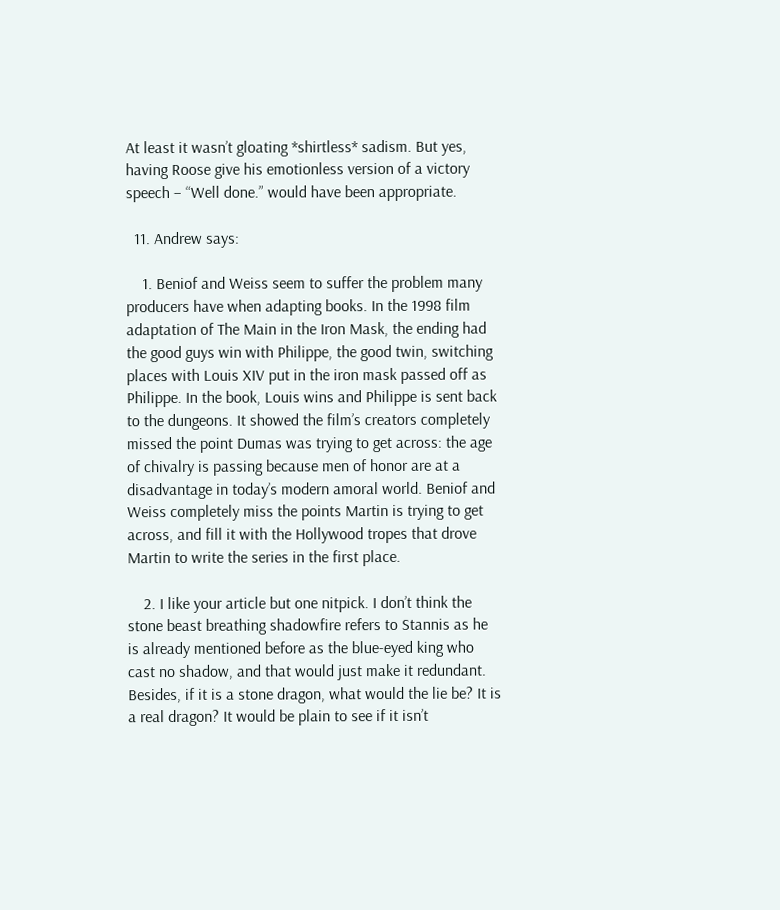At least it wasn’t gloating *shirtless* sadism. But yes, having Roose give his emotionless version of a victory speech – “Well done.” would have been appropriate.

  11. Andrew says:

    1. Beniof and Weiss seem to suffer the problem many producers have when adapting books. In the 1998 film adaptation of The Main in the Iron Mask, the ending had the good guys win with Philippe, the good twin, switching places with Louis XIV put in the iron mask passed off as Philippe. In the book, Louis wins and Philippe is sent back to the dungeons. It showed the film’s creators completely missed the point Dumas was trying to get across: the age of chivalry is passing because men of honor are at a disadvantage in today’s modern amoral world. Beniof and Weiss completely miss the points Martin is trying to get across, and fill it with the Hollywood tropes that drove Martin to write the series in the first place.

    2. I like your article but one nitpick. I don’t think the stone beast breathing shadowfire refers to Stannis as he is already mentioned before as the blue-eyed king who cast no shadow, and that would just make it redundant. Besides, if it is a stone dragon, what would the lie be? It is a real dragon? It would be plain to see if it isn’t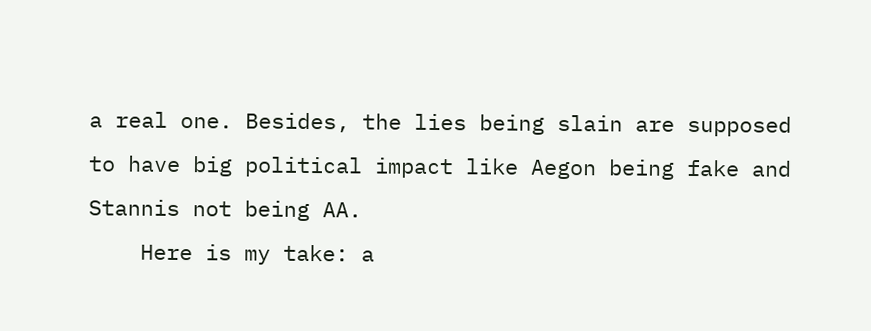a real one. Besides, the lies being slain are supposed to have big political impact like Aegon being fake and Stannis not being AA.
    Here is my take: a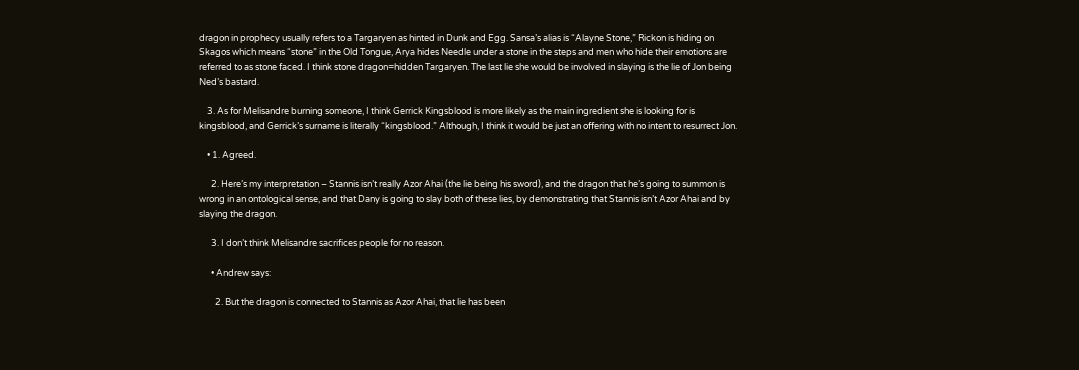dragon in prophecy usually refers to a Targaryen as hinted in Dunk and Egg. Sansa’s alias is “Alayne Stone,” Rickon is hiding on Skagos which means “stone” in the Old Tongue, Arya hides Needle under a stone in the steps and men who hide their emotions are referred to as stone faced. I think stone dragon=hidden Targaryen. The last lie she would be involved in slaying is the lie of Jon being Ned’s bastard.

    3. As for Melisandre burning someone, I think Gerrick Kingsblood is more likely as the main ingredient she is looking for is kingsblood, and Gerrick’s surname is literally “kingsblood.” Although, I think it would be just an offering with no intent to resurrect Jon.

    • 1. Agreed.

      2. Here’s my interpretation – Stannis isn’t really Azor Ahai (the lie being his sword), and the dragon that he’s going to summon is wrong in an ontological sense, and that Dany is going to slay both of these lies, by demonstrating that Stannis isn’t Azor Ahai and by slaying the dragon.

      3. I don’t think Melisandre sacrifices people for no reason.

      • Andrew says:

        2. But the dragon is connected to Stannis as Azor Ahai, that lie has been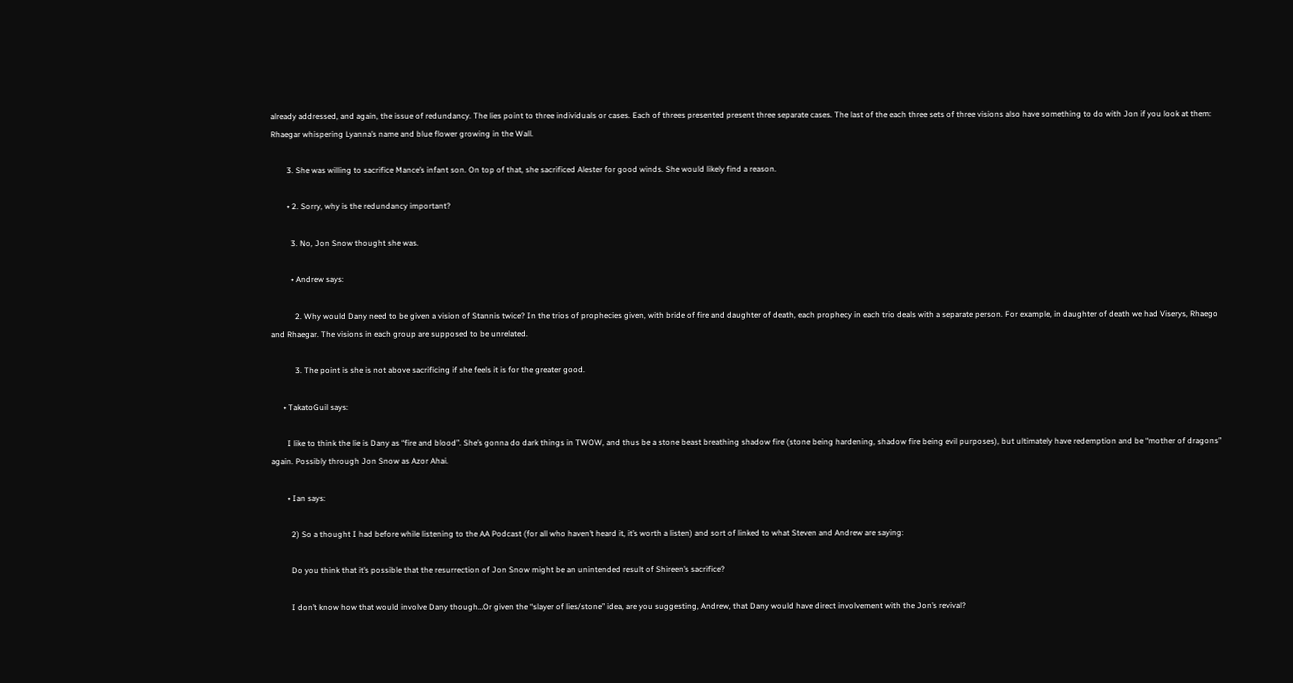already addressed, and again, the issue of redundancy. The lies point to three individuals or cases. Each of threes presented present three separate cases. The last of the each three sets of three visions also have something to do with Jon if you look at them: Rhaegar whispering Lyanna’s name and blue flower growing in the Wall.

        3. She was willing to sacrifice Mance’s infant son. On top of that, she sacrificed Alester for good winds. She would likely find a reason.

        • 2. Sorry, why is the redundancy important?

          3. No, Jon Snow thought she was.

          • Andrew says:

            2. Why would Dany need to be given a vision of Stannis twice? In the trios of prophecies given, with bride of fire and daughter of death, each prophecy in each trio deals with a separate person. For example, in daughter of death we had Viserys, Rhaego and Rhaegar. The visions in each group are supposed to be unrelated.

            3. The point is she is not above sacrificing if she feels it is for the greater good.

      • TakatoGuil says:

        I like to think the lie is Dany as “fire and blood”. She’s gonna do dark things in TWOW, and thus be a stone beast breathing shadow fire (stone being hardening, shadow fire being evil purposes), but ultimately have redemption and be “mother of dragons” again. Possibly through Jon Snow as Azor Ahai.

        • Ian says:

          2) So a thought I had before while listening to the AA Podcast (for all who haven’t heard it, it’s worth a listen) and sort of linked to what Steven and Andrew are saying:

          Do you think that it’s possible that the resurrection of Jon Snow might be an unintended result of Shireen’s sacrifice?

          I don’t know how that would involve Dany though…Or given the “slayer of lies/stone” idea, are you suggesting, Andrew, that Dany would have direct involvement with the Jon’s revival?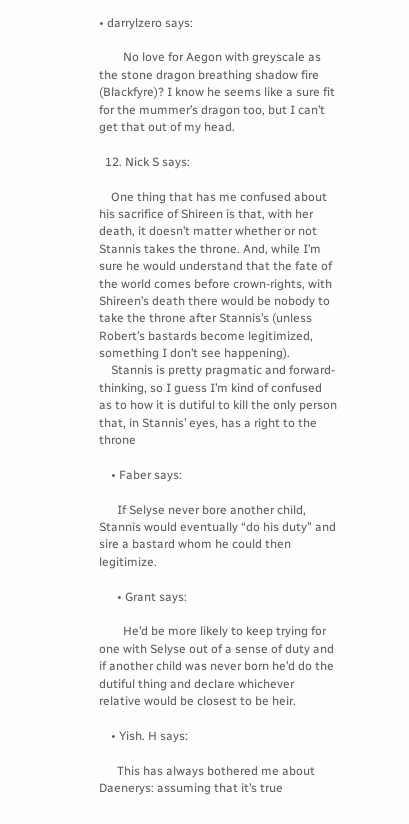• darrylzero says:

        No love for Aegon with greyscale as the stone dragon breathing shadow fire (Blackfyre)? I know he seems like a sure fit for the mummer’s dragon too, but I can’t get that out of my head.

  12. Nick S says:

    One thing that has me confused about his sacrifice of Shireen is that, with her death, it doesn’t matter whether or not Stannis takes the throne. And, while I’m sure he would understand that the fate of the world comes before crown-rights, with Shireen’s death there would be nobody to take the throne after Stannis’s (unless Robert’s bastards become legitimized, something I don’t see happening).
    Stannis is pretty pragmatic and forward-thinking, so I guess I’m kind of confused as to how it is dutiful to kill the only person that, in Stannis’ eyes, has a right to the throne

    • Faber says:

      If Selyse never bore another child, Stannis would eventually “do his duty” and sire a bastard whom he could then legitimize.

      • Grant says:

        He’d be more likely to keep trying for one with Selyse out of a sense of duty and if another child was never born he’d do the dutiful thing and declare whichever relative would be closest to be heir.

    • Yish. H says:

      This has always bothered me about Daenerys: assuming that it’s true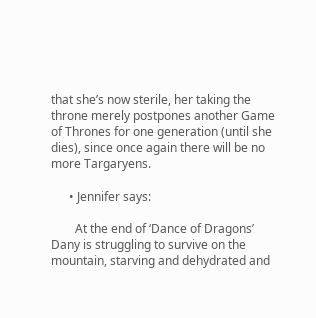that she’s now sterile, her taking the throne merely postpones another Game of Thrones for one generation (until she dies), since once again there will be no more Targaryens.

      • Jennifer says:

        At the end of ‘Dance of Dragons’ Dany is struggling to survive on the mountain, starving and dehydrated and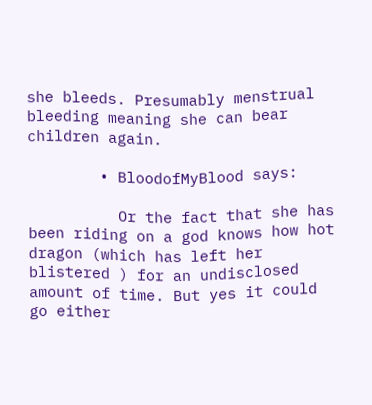she bleeds. Presumably menstrual bleeding meaning she can bear children again.

        • BloodofMyBlood says:

          Or the fact that she has been riding on a god knows how hot dragon (which has left her blistered ) for an undisclosed amount of time. But yes it could go either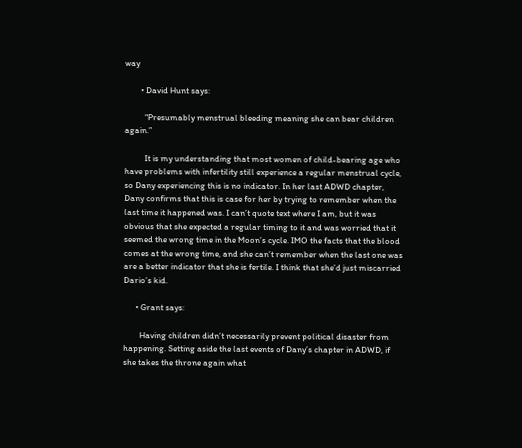way

        • David Hunt says:

          “Presumably menstrual bleeding meaning she can bear children again.”

          It is my understanding that most women of child-bearing age who have problems with infertility still experience a regular menstrual cycle, so Dany experiencing this is no indicator. In her last ADWD chapter, Dany confirms that this is case for her by trying to remember when the last time it happened was. I can’t quote text where I am, but it was obvious that she expected a regular timing to it and was worried that it seemed the wrong time in the Moon’s cycle. IMO the facts that the blood comes at the wrong time, and she can’t remember when the last one was are a better indicator that she is fertile. I think that she’d just miscarried Dario’s kid.

      • Grant says:

        Having children didn’t necessarily prevent political disaster from happening. Setting aside the last events of Dany’s chapter in ADWD, if she takes the throne again what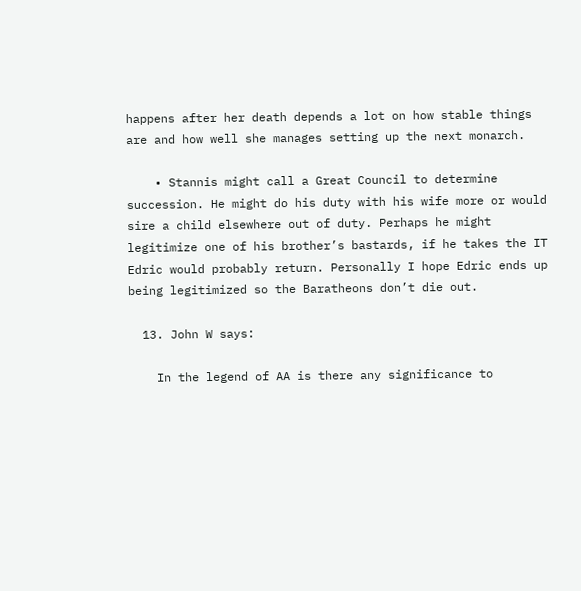happens after her death depends a lot on how stable things are and how well she manages setting up the next monarch.

    • Stannis might call a Great Council to determine succession. He might do his duty with his wife more or would sire a child elsewhere out of duty. Perhaps he might legitimize one of his brother’s bastards, if he takes the IT Edric would probably return. Personally I hope Edric ends up being legitimized so the Baratheons don’t die out.

  13. John W says:

    In the legend of AA is there any significance to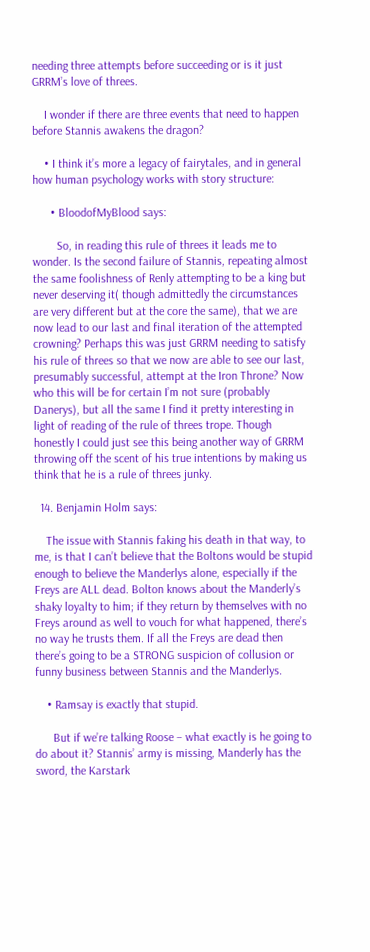needing three attempts before succeeding or is it just GRRM’s love of threes.

    I wonder if there are three events that need to happen before Stannis awakens the dragon?

    • I think it’s more a legacy of fairytales, and in general how human psychology works with story structure:

      • BloodofMyBlood says:

        So, in reading this rule of threes it leads me to wonder. Is the second failure of Stannis, repeating almost the same foolishness of Renly attempting to be a king but never deserving it( though admittedly the circumstances are very different but at the core the same), that we are now lead to our last and final iteration of the attempted crowning? Perhaps this was just GRRM needing to satisfy his rule of threes so that we now are able to see our last, presumably successful, attempt at the Iron Throne? Now who this will be for certain I’m not sure (probably Danerys), but all the same I find it pretty interesting in light of reading of the rule of threes trope. Though honestly I could just see this being another way of GRRM throwing off the scent of his true intentions by making us think that he is a rule of threes junky.

  14. Benjamin Holm says:

    The issue with Stannis faking his death in that way, to me, is that I can’t believe that the Boltons would be stupid enough to believe the Manderlys alone, especially if the Freys are ALL dead. Bolton knows about the Manderly’s shaky loyalty to him; if they return by themselves with no Freys around as well to vouch for what happened, there’s no way he trusts them. If all the Freys are dead then there’s going to be a STRONG suspicion of collusion or funny business between Stannis and the Manderlys.

    • Ramsay is exactly that stupid.

      But if we’re talking Roose – what exactly is he going to do about it? Stannis’ army is missing, Manderly has the sword, the Karstark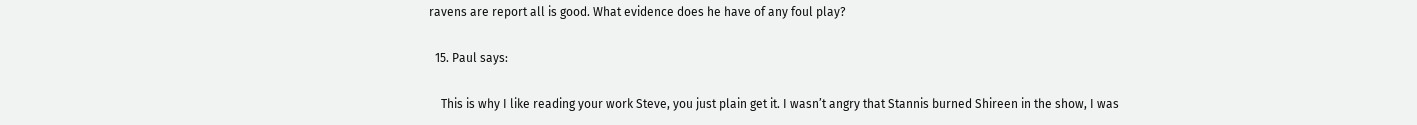ravens are report all is good. What evidence does he have of any foul play?

  15. Paul says:

    This is why I like reading your work Steve, you just plain get it. I wasn’t angry that Stannis burned Shireen in the show, I was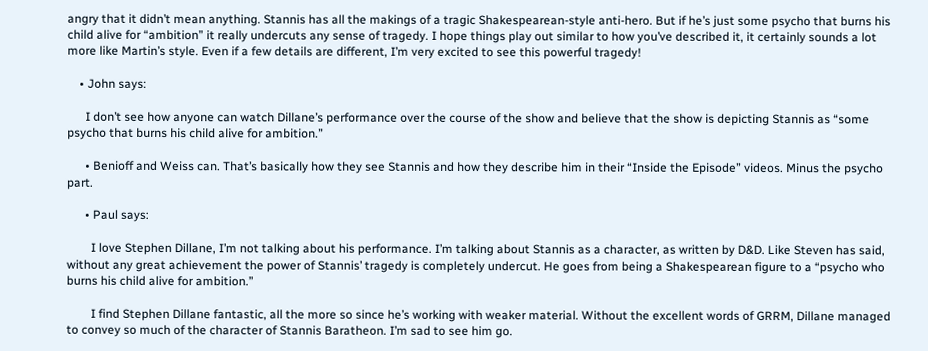angry that it didn’t mean anything. Stannis has all the makings of a tragic Shakespearean-style anti-hero. But if he’s just some psycho that burns his child alive for “ambition” it really undercuts any sense of tragedy. I hope things play out similar to how you’ve described it, it certainly sounds a lot more like Martin’s style. Even if a few details are different, I’m very excited to see this powerful tragedy!

    • John says:

      I don’t see how anyone can watch Dillane’s performance over the course of the show and believe that the show is depicting Stannis as “some psycho that burns his child alive for ambition.”

      • Benioff and Weiss can. That’s basically how they see Stannis and how they describe him in their “Inside the Episode” videos. Minus the psycho part.

      • Paul says:

        I love Stephen Dillane, I’m not talking about his performance. I’m talking about Stannis as a character, as written by D&D. Like Steven has said, without any great achievement the power of Stannis’ tragedy is completely undercut. He goes from being a Shakespearean figure to a “psycho who burns his child alive for ambition.”

        I find Stephen Dillane fantastic, all the more so since he’s working with weaker material. Without the excellent words of GRRM, Dillane managed to convey so much of the character of Stannis Baratheon. I’m sad to see him go.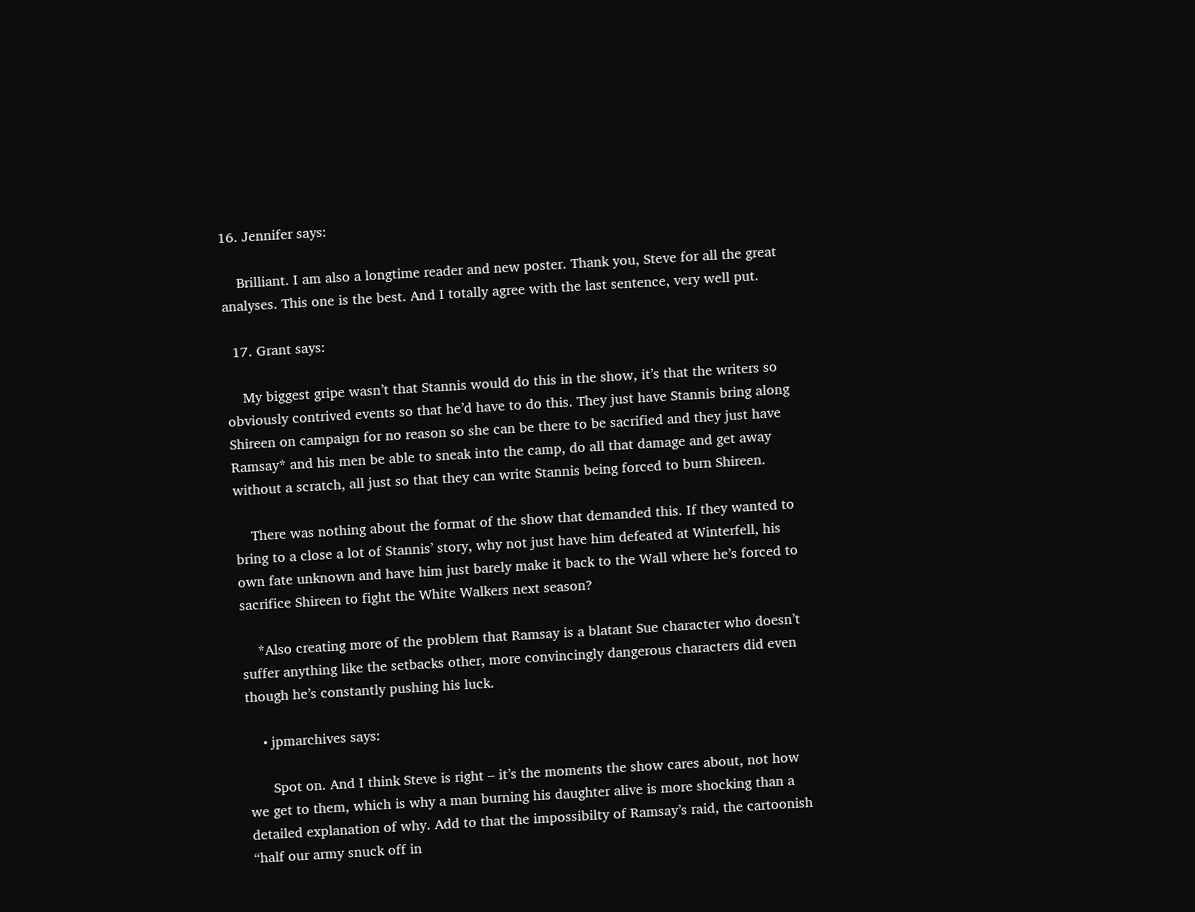16. Jennifer says:

    Brilliant. I am also a longtime reader and new poster. Thank you, Steve for all the great analyses. This one is the best. And I totally agree with the last sentence, very well put.

  17. Grant says:

    My biggest gripe wasn’t that Stannis would do this in the show, it’s that the writers so obviously contrived events so that he’d have to do this. They just have Stannis bring along Shireen on campaign for no reason so she can be there to be sacrified and they just have Ramsay* and his men be able to sneak into the camp, do all that damage and get away without a scratch, all just so that they can write Stannis being forced to burn Shireen.

    There was nothing about the format of the show that demanded this. If they wanted to bring to a close a lot of Stannis’ story, why not just have him defeated at Winterfell, his own fate unknown and have him just barely make it back to the Wall where he’s forced to sacrifice Shireen to fight the White Walkers next season?

    *Also creating more of the problem that Ramsay is a blatant Sue character who doesn’t suffer anything like the setbacks other, more convincingly dangerous characters did even though he’s constantly pushing his luck.

    • jpmarchives says:

      Spot on. And I think Steve is right – it’s the moments the show cares about, not how we get to them, which is why a man burning his daughter alive is more shocking than a detailed explanation of why. Add to that the impossibilty of Ramsay’s raid, the cartoonish “half our army snuck off in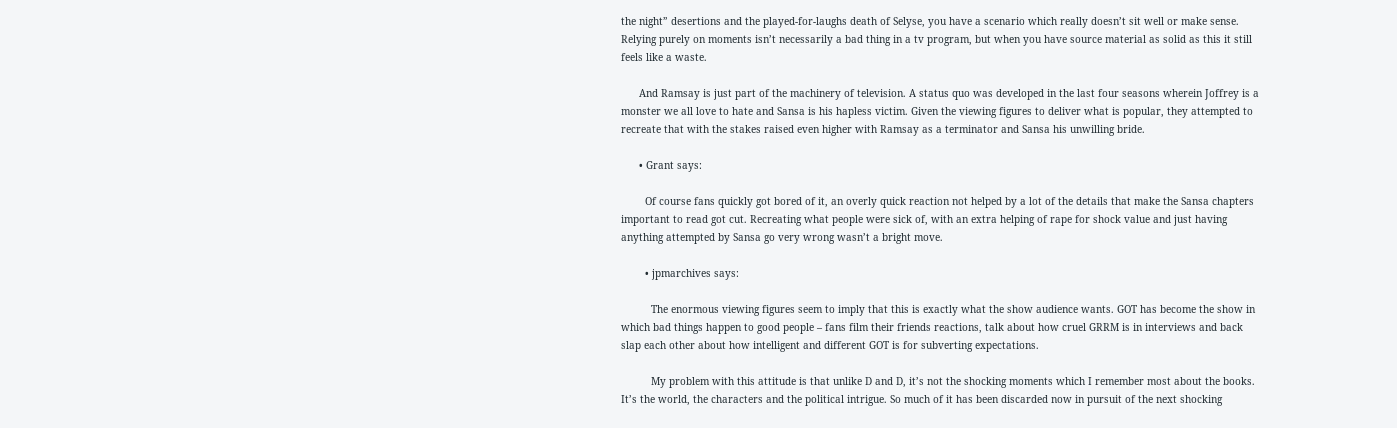the night” desertions and the played-for-laughs death of Selyse, you have a scenario which really doesn’t sit well or make sense. Relying purely on moments isn’t necessarily a bad thing in a tv program, but when you have source material as solid as this it still feels like a waste.

      And Ramsay is just part of the machinery of television. A status quo was developed in the last four seasons wherein Joffrey is a monster we all love to hate and Sansa is his hapless victim. Given the viewing figures to deliver what is popular, they attempted to recreate that with the stakes raised even higher with Ramsay as a terminator and Sansa his unwilling bride.

      • Grant says:

        Of course fans quickly got bored of it, an overly quick reaction not helped by a lot of the details that make the Sansa chapters important to read got cut. Recreating what people were sick of, with an extra helping of rape for shock value and just having anything attempted by Sansa go very wrong wasn’t a bright move.

        • jpmarchives says:

          The enormous viewing figures seem to imply that this is exactly what the show audience wants. GOT has become the show in which bad things happen to good people – fans film their friends reactions, talk about how cruel GRRM is in interviews and back slap each other about how intelligent and different GOT is for subverting expectations.

          My problem with this attitude is that unlike D and D, it’s not the shocking moments which I remember most about the books. It’s the world, the characters and the political intrigue. So much of it has been discarded now in pursuit of the next shocking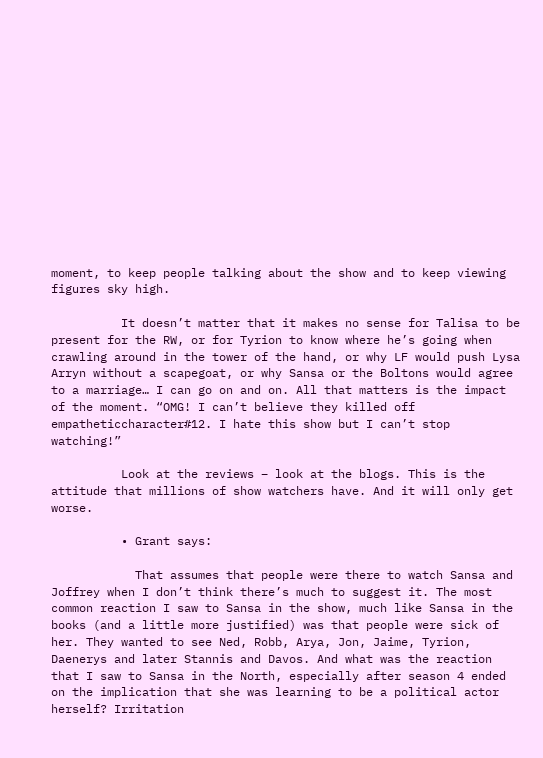moment, to keep people talking about the show and to keep viewing figures sky high.

          It doesn’t matter that it makes no sense for Talisa to be present for the RW, or for Tyrion to know where he’s going when crawling around in the tower of the hand, or why LF would push Lysa Arryn without a scapegoat, or why Sansa or the Boltons would agree to a marriage… I can go on and on. All that matters is the impact of the moment. “OMG! I can’t believe they killed off empatheticcharacter#12. I hate this show but I can’t stop watching!”

          Look at the reviews – look at the blogs. This is the attitude that millions of show watchers have. And it will only get worse.

          • Grant says:

            That assumes that people were there to watch Sansa and Joffrey when I don’t think there’s much to suggest it. The most common reaction I saw to Sansa in the show, much like Sansa in the books (and a little more justified) was that people were sick of her. They wanted to see Ned, Robb, Arya, Jon, Jaime, Tyrion, Daenerys and later Stannis and Davos. And what was the reaction that I saw to Sansa in the North, especially after season 4 ended on the implication that she was learning to be a political actor herself? Irritation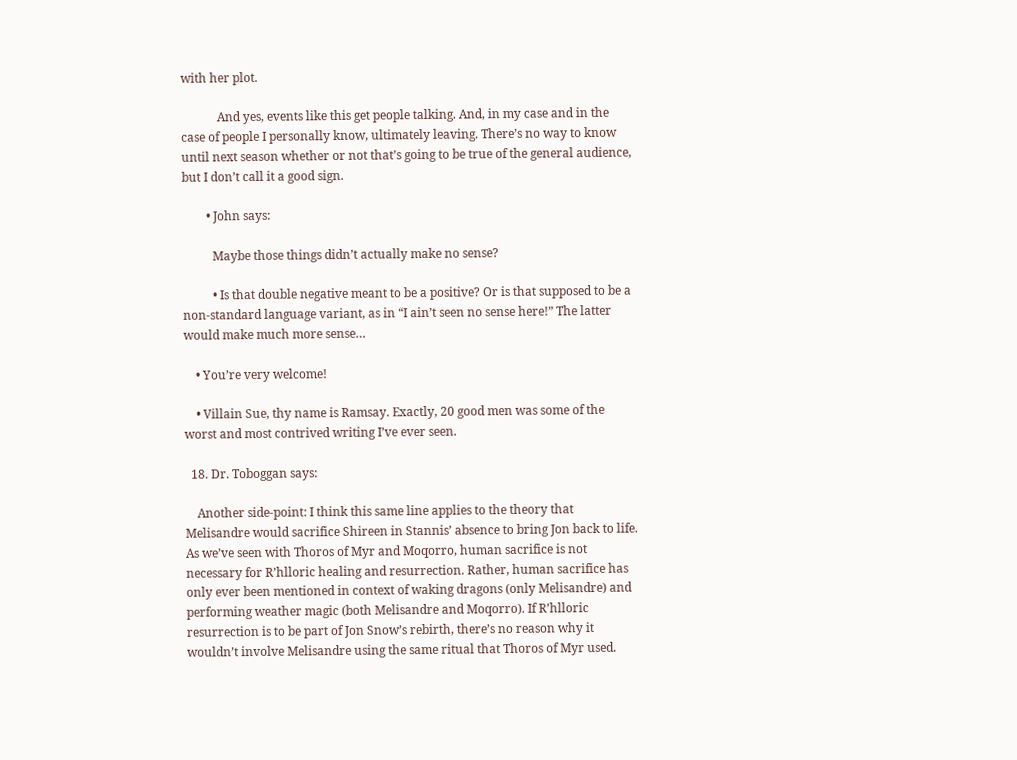with her plot.

            And yes, events like this get people talking. And, in my case and in the case of people I personally know, ultimately leaving. There’s no way to know until next season whether or not that’s going to be true of the general audience, but I don’t call it a good sign.

        • John says:

          Maybe those things didn’t actually make no sense?

          • Is that double negative meant to be a positive? Or is that supposed to be a non-standard language variant, as in “I ain’t seen no sense here!” The latter would make much more sense…

    • You’re very welcome!

    • Villain Sue, thy name is Ramsay. Exactly, 20 good men was some of the worst and most contrived writing I’ve ever seen.

  18. Dr. Toboggan says:

    Another side-point: I think this same line applies to the theory that Melisandre would sacrifice Shireen in Stannis’ absence to bring Jon back to life. As we’ve seen with Thoros of Myr and Moqorro, human sacrifice is not necessary for R’hlloric healing and resurrection. Rather, human sacrifice has only ever been mentioned in context of waking dragons (only Melisandre) and performing weather magic (both Melisandre and Moqorro). If R’hlloric resurrection is to be part of Jon Snow’s rebirth, there’s no reason why it wouldn’t involve Melisandre using the same ritual that Thoros of Myr used.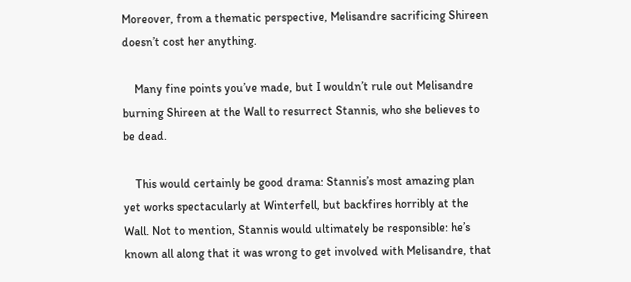Moreover, from a thematic perspective, Melisandre sacrificing Shireen doesn’t cost her anything.

    Many fine points you’ve made, but I wouldn’t rule out Melisandre burning Shireen at the Wall to resurrect Stannis, who she believes to be dead.

    This would certainly be good drama: Stannis’s most amazing plan yet works spectacularly at Winterfell, but backfires horribly at the Wall. Not to mention, Stannis would ultimately be responsible: he’s known all along that it was wrong to get involved with Melisandre, that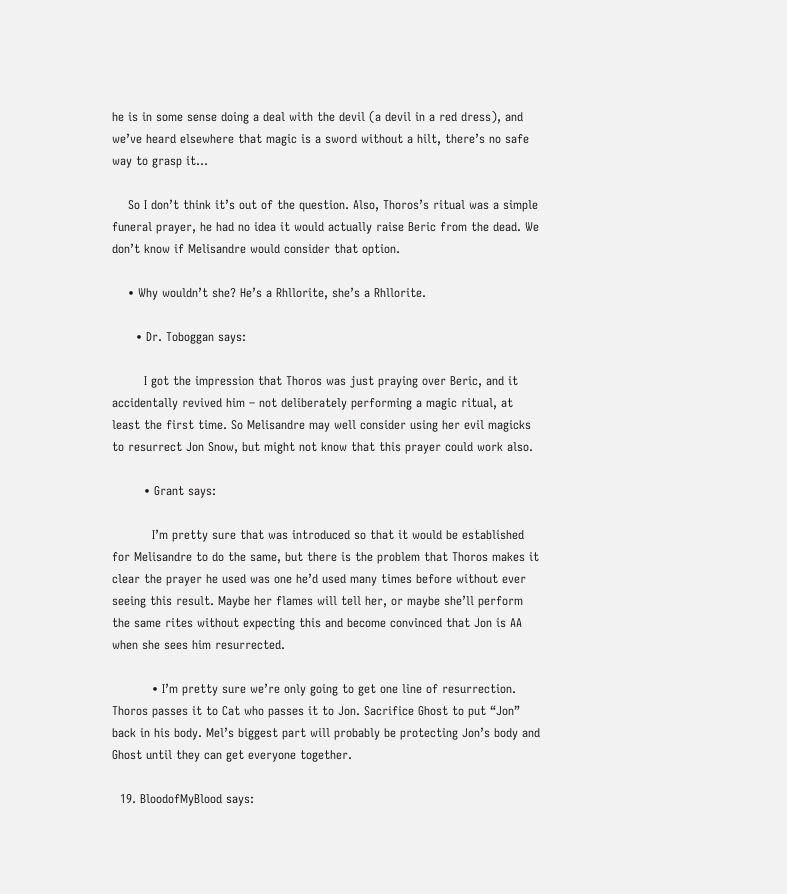he is in some sense doing a deal with the devil (a devil in a red dress), and we’ve heard elsewhere that magic is a sword without a hilt, there’s no safe way to grasp it…

    So I don’t think it’s out of the question. Also, Thoros’s ritual was a simple funeral prayer, he had no idea it would actually raise Beric from the dead. We don’t know if Melisandre would consider that option.

    • Why wouldn’t she? He’s a Rhllorite, she’s a Rhllorite.

      • Dr. Toboggan says:

        I got the impression that Thoros was just praying over Beric, and it accidentally revived him – not deliberately performing a magic ritual, at least the first time. So Melisandre may well consider using her evil magicks to resurrect Jon Snow, but might not know that this prayer could work also.

        • Grant says:

          I’m pretty sure that was introduced so that it would be established for Melisandre to do the same, but there is the problem that Thoros makes it clear the prayer he used was one he’d used many times before without ever seeing this result. Maybe her flames will tell her, or maybe she’ll perform the same rites without expecting this and become convinced that Jon is AA when she sees him resurrected.

          • I’m pretty sure we’re only going to get one line of resurrection. Thoros passes it to Cat who passes it to Jon. Sacrifice Ghost to put “Jon” back in his body. Mel’s biggest part will probably be protecting Jon’s body and Ghost until they can get everyone together.

  19. BloodofMyBlood says: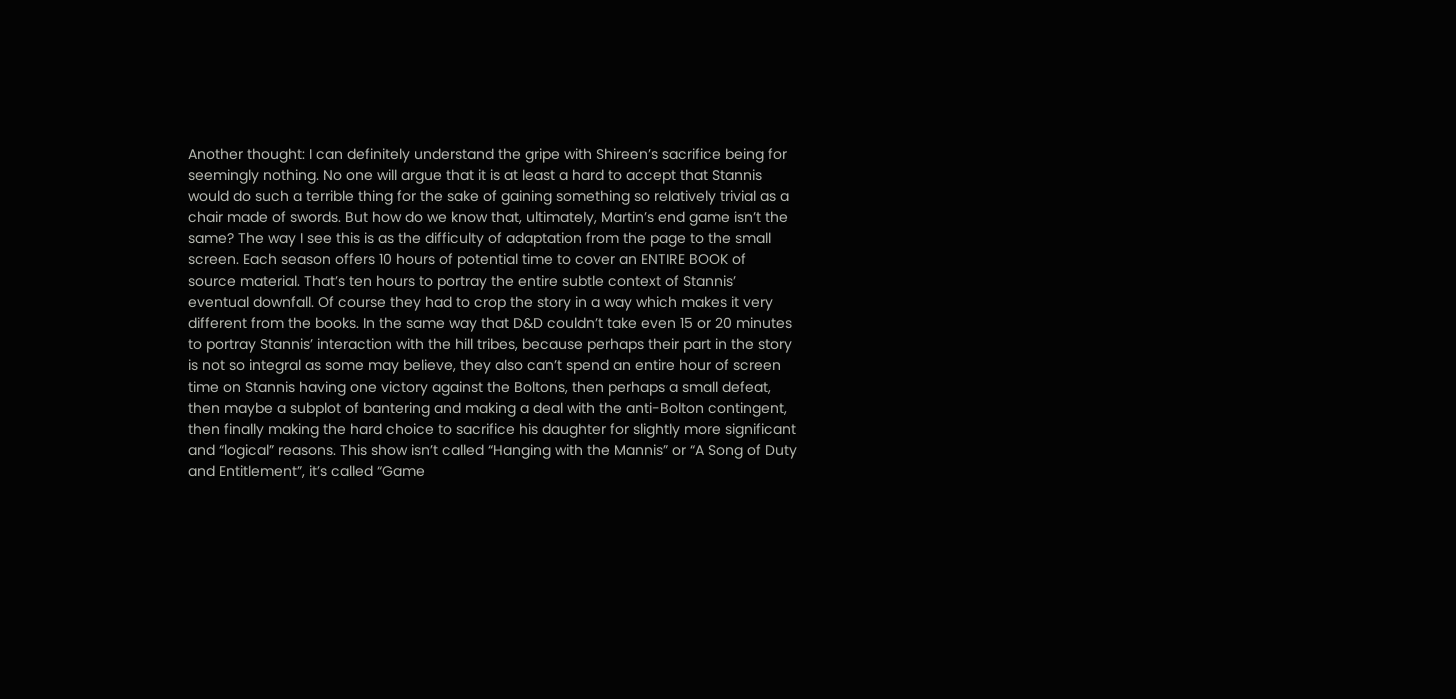Another thought: I can definitely understand the gripe with Shireen’s sacrifice being for seemingly nothing. No one will argue that it is at least a hard to accept that Stannis would do such a terrible thing for the sake of gaining something so relatively trivial as a chair made of swords. But how do we know that, ultimately, Martin’s end game isn’t the same? The way I see this is as the difficulty of adaptation from the page to the small screen. Each season offers 10 hours of potential time to cover an ENTIRE BOOK of source material. That’s ten hours to portray the entire subtle context of Stannis’ eventual downfall. Of course they had to crop the story in a way which makes it very different from the books. In the same way that D&D couldn’t take even 15 or 20 minutes to portray Stannis’ interaction with the hill tribes, because perhaps their part in the story is not so integral as some may believe, they also can’t spend an entire hour of screen time on Stannis having one victory against the Boltons, then perhaps a small defeat, then maybe a subplot of bantering and making a deal with the anti-Bolton contingent, then finally making the hard choice to sacrifice his daughter for slightly more significant and “logical” reasons. This show isn’t called “Hanging with the Mannis” or “A Song of Duty and Entitlement”, it’s called “Game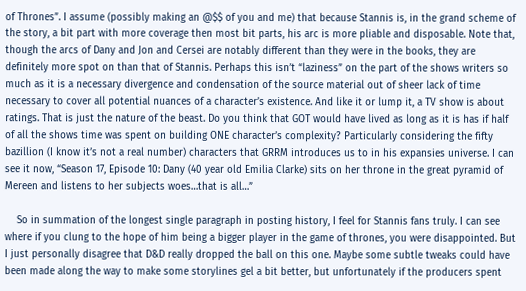of Thrones”. I assume (possibly making an @$$ of you and me) that because Stannis is, in the grand scheme of the story, a bit part with more coverage then most bit parts, his arc is more pliable and disposable. Note that, though the arcs of Dany and Jon and Cersei are notably different than they were in the books, they are definitely more spot on than that of Stannis. Perhaps this isn’t “laziness” on the part of the shows writers so much as it is a necessary divergence and condensation of the source material out of sheer lack of time necessary to cover all potential nuances of a character’s existence. And like it or lump it, a TV show is about ratings. That is just the nature of the beast. Do you think that GOT would have lived as long as it is has if half of all the shows time was spent on building ONE character’s complexity? Particularly considering the fifty bazillion (I know it’s not a real number) characters that GRRM introduces us to in his expansies universe. I can see it now, “Season 17, Episode 10: Dany (40 year old Emilia Clarke) sits on her throne in the great pyramid of Mereen and listens to her subjects woes…that is all…”

    So in summation of the longest single paragraph in posting history, I feel for Stannis fans truly. I can see where if you clung to the hope of him being a bigger player in the game of thrones, you were disappointed. But I just personally disagree that D&D really dropped the ball on this one. Maybe some subtle tweaks could have been made along the way to make some storylines gel a bit better, but unfortunately if the producers spent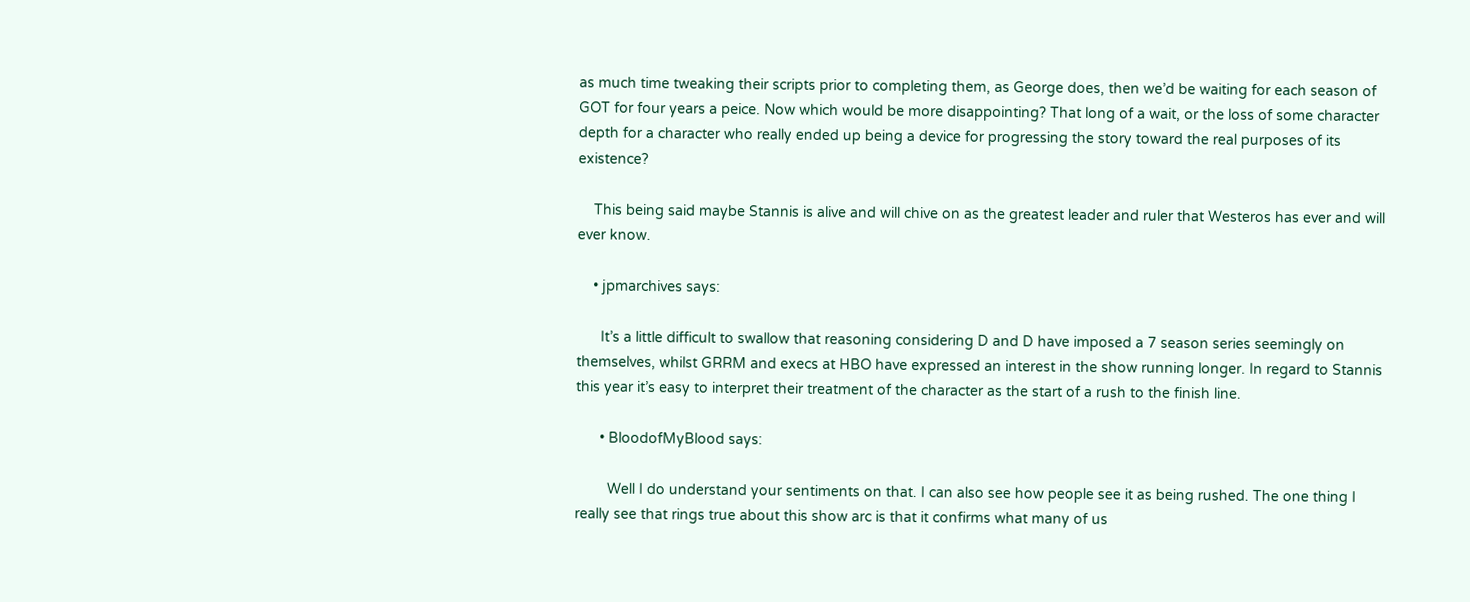as much time tweaking their scripts prior to completing them, as George does, then we’d be waiting for each season of GOT for four years a peice. Now which would be more disappointing? That long of a wait, or the loss of some character depth for a character who really ended up being a device for progressing the story toward the real purposes of its existence?

    This being said maybe Stannis is alive and will chive on as the greatest leader and ruler that Westeros has ever and will ever know.

    • jpmarchives says:

      It’s a little difficult to swallow that reasoning considering D and D have imposed a 7 season series seemingly on themselves, whilst GRRM and execs at HBO have expressed an interest in the show running longer. In regard to Stannis this year it’s easy to interpret their treatment of the character as the start of a rush to the finish line.

      • BloodofMyBlood says:

        Well I do understand your sentiments on that. I can also see how people see it as being rushed. The one thing I really see that rings true about this show arc is that it confirms what many of us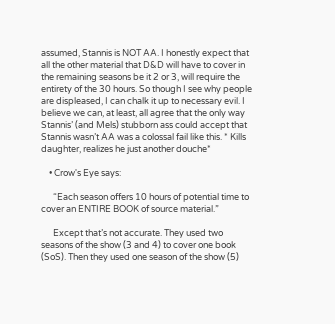assumed, Stannis is NOT AA. I honestly expect that all the other material that D&D will have to cover in the remaining seasons be it 2 or 3, will require the entirety of the 30 hours. So though I see why people are displeased, I can chalk it up to necessary evil. I believe we can, at least, all agree that the only way Stannis’ (and Mels) stubborn ass could accept that Stannis wasn’t AA was a colossal fail like this. * Kills daughter, realizes he just another douche*

    • Crow's Eye says:

      “Each season offers 10 hours of potential time to cover an ENTIRE BOOK of source material.”

      Except that’s not accurate. They used two seasons of the show (3 and 4) to cover one book (SoS). Then they used one season of the show (5)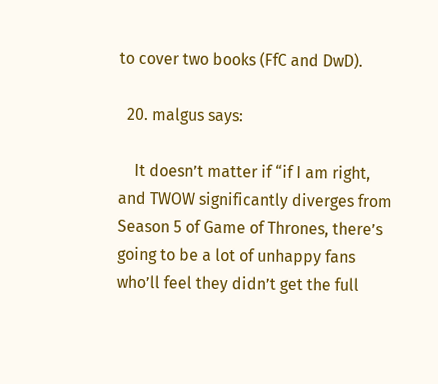to cover two books (FfC and DwD).

  20. malgus says:

    It doesn’t matter if “if I am right, and TWOW significantly diverges from Season 5 of Game of Thrones, there’s going to be a lot of unhappy fans who’ll feel they didn’t get the full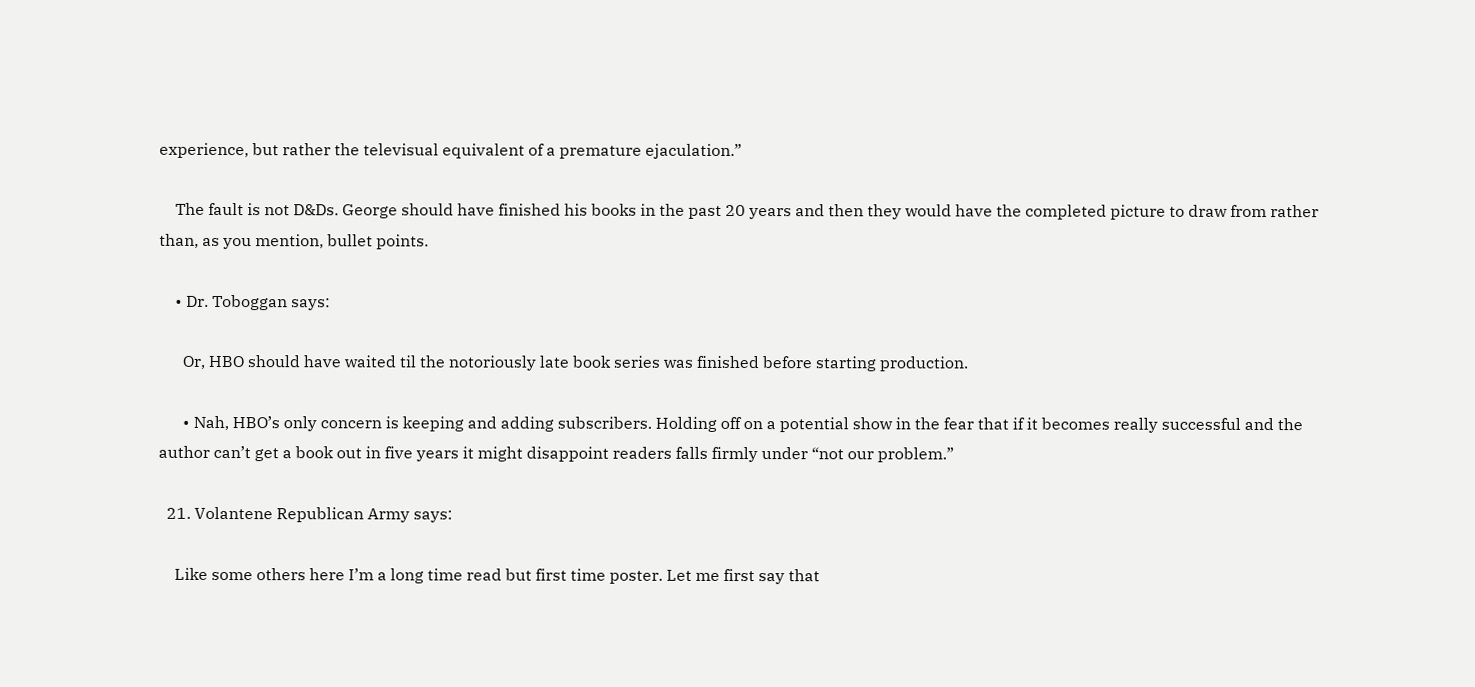experience, but rather the televisual equivalent of a premature ejaculation.”

    The fault is not D&Ds. George should have finished his books in the past 20 years and then they would have the completed picture to draw from rather than, as you mention, bullet points.

    • Dr. Toboggan says:

      Or, HBO should have waited til the notoriously late book series was finished before starting production.

      • Nah, HBO’s only concern is keeping and adding subscribers. Holding off on a potential show in the fear that if it becomes really successful and the author can’t get a book out in five years it might disappoint readers falls firmly under “not our problem.”

  21. Volantene Republican Army says:

    Like some others here I’m a long time read but first time poster. Let me first say that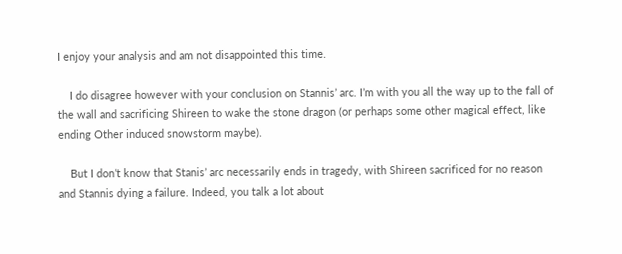I enjoy your analysis and am not disappointed this time.

    I do disagree however with your conclusion on Stannis’ arc. I’m with you all the way up to the fall of the wall and sacrificing Shireen to wake the stone dragon (or perhaps some other magical effect, like ending Other induced snowstorm maybe).

    But I don’t know that Stanis’ arc necessarily ends in tragedy, with Shireen sacrificed for no reason and Stannis dying a failure. Indeed, you talk a lot about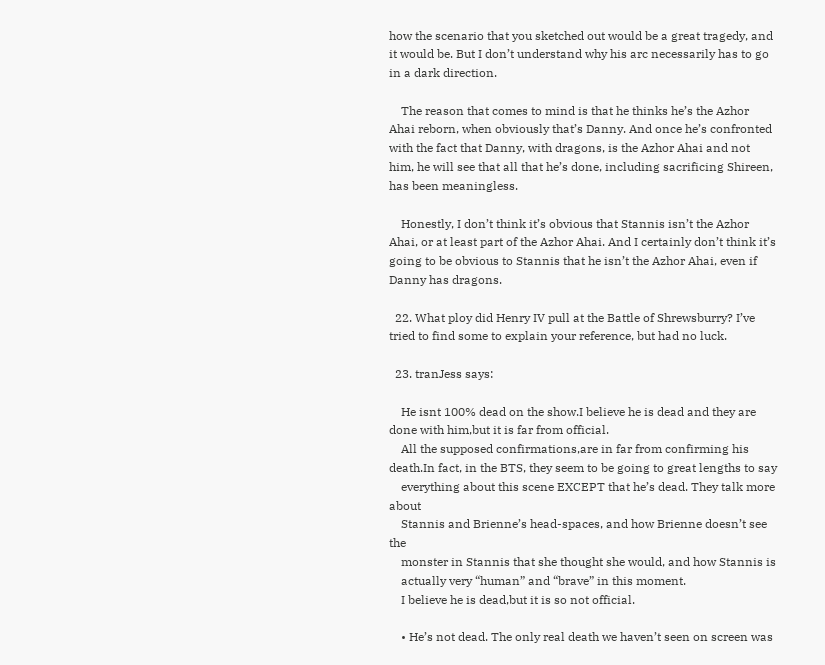how the scenario that you sketched out would be a great tragedy, and it would be. But I don’t understand why his arc necessarily has to go in a dark direction.

    The reason that comes to mind is that he thinks he’s the Azhor Ahai reborn, when obviously that’s Danny. And once he’s confronted with the fact that Danny, with dragons, is the Azhor Ahai and not him, he will see that all that he’s done, including sacrificing Shireen, has been meaningless.

    Honestly, I don’t think it’s obvious that Stannis isn’t the Azhor Ahai, or at least part of the Azhor Ahai. And I certainly don’t think it’s going to be obvious to Stannis that he isn’t the Azhor Ahai, even if Danny has dragons.

  22. What ploy did Henry IV pull at the Battle of Shrewsburry? I’ve tried to find some to explain your reference, but had no luck.

  23. tranJess says:

    He isnt 100% dead on the show.I believe he is dead and they are done with him,but it is far from official.
    All the supposed confirmations,are in far from confirming his death.In fact, in the BTS, they seem to be going to great lengths to say
    everything about this scene EXCEPT that he’s dead. They talk more about
    Stannis and Brienne’s head-spaces, and how Brienne doesn’t see the
    monster in Stannis that she thought she would, and how Stannis is
    actually very “human” and “brave” in this moment.
    I believe he is dead,but it is so not official.

    • He’s not dead. The only real death we haven’t seen on screen was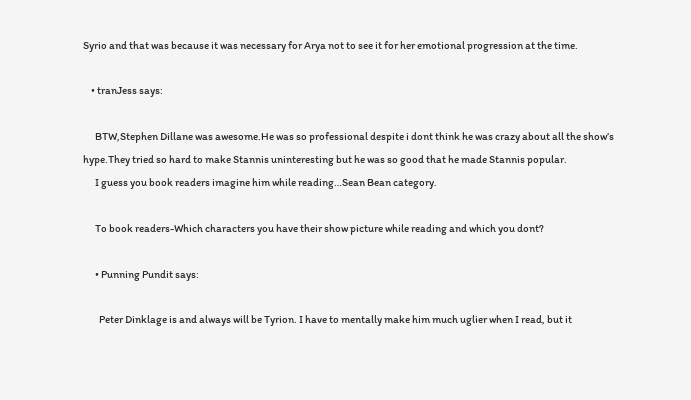Syrio and that was because it was necessary for Arya not to see it for her emotional progression at the time.

    • tranJess says:

      BTW,Stephen Dillane was awesome.He was so professional despite i dont think he was crazy about all the show’s hype.They tried so hard to make Stannis uninteresting but he was so good that he made Stannis popular.
      I guess you book readers imagine him while reading…Sean Bean category.

      To book readers-Which characters you have their show picture while reading and which you dont?

      • Punning Pundit says:

        Peter Dinklage is and always will be Tyrion. I have to mentally make him much uglier when I read, but it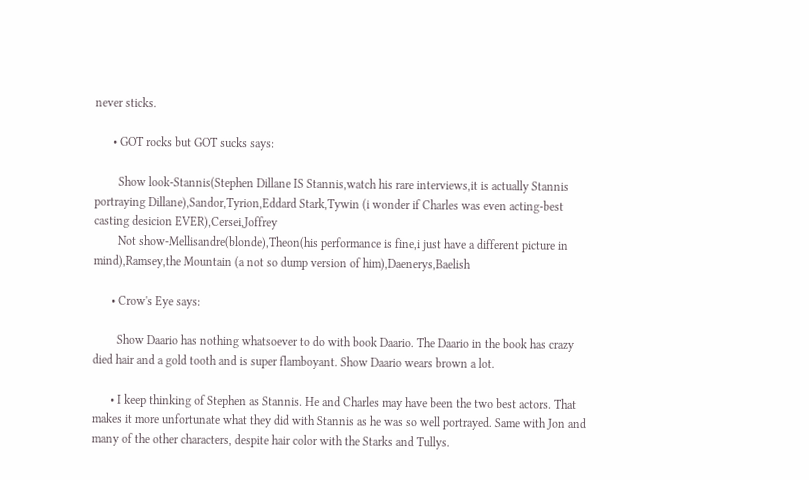never sticks.

      • GOT rocks but GOT sucks says:

        Show look-Stannis(Stephen Dillane IS Stannis,watch his rare interviews,it is actually Stannis portraying Dillane),Sandor,Tyrion,Eddard Stark,Tywin (i wonder if Charles was even acting-best casting desicion EVER),Cersei,Joffrey
        Not show-Mellisandre(blonde),Theon(his performance is fine,i just have a different picture in mind),Ramsey,the Mountain (a not so dump version of him),Daenerys,Baelish

      • Crow's Eye says:

        Show Daario has nothing whatsoever to do with book Daario. The Daario in the book has crazy died hair and a gold tooth and is super flamboyant. Show Daario wears brown a lot.

      • I keep thinking of Stephen as Stannis. He and Charles may have been the two best actors. That makes it more unfortunate what they did with Stannis as he was so well portrayed. Same with Jon and many of the other characters, despite hair color with the Starks and Tullys.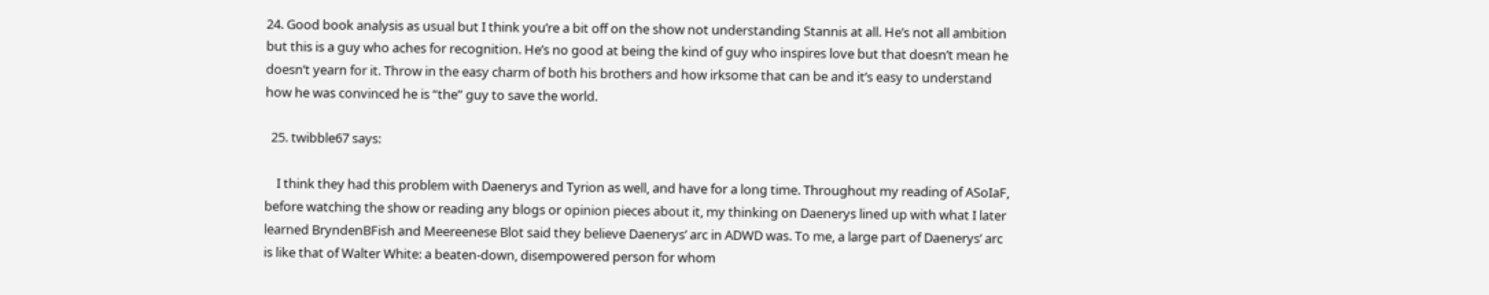24. Good book analysis as usual but I think you’re a bit off on the show not understanding Stannis at all. He’s not all ambition but this is a guy who aches for recognition. He’s no good at being the kind of guy who inspires love but that doesn’t mean he doesn’t yearn for it. Throw in the easy charm of both his brothers and how irksome that can be and it’s easy to understand how he was convinced he is “the” guy to save the world.

  25. twibble67 says:

    I think they had this problem with Daenerys and Tyrion as well, and have for a long time. Throughout my reading of ASoIaF, before watching the show or reading any blogs or opinion pieces about it, my thinking on Daenerys lined up with what I later learned BryndenBFish and Meereenese Blot said they believe Daenerys’ arc in ADWD was. To me, a large part of Daenerys’ arc is like that of Walter White: a beaten-down, disempowered person for whom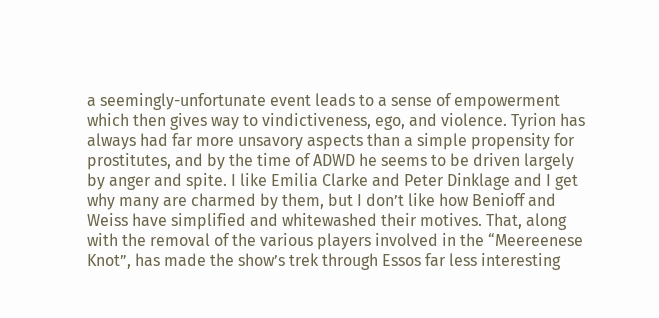a seemingly-unfortunate event leads to a sense of empowerment which then gives way to vindictiveness, ego, and violence. Tyrion has always had far more unsavory aspects than a simple propensity for prostitutes, and by the time of ADWD he seems to be driven largely by anger and spite. I like Emilia Clarke and Peter Dinklage and I get why many are charmed by them, but I don’t like how Benioff and Weiss have simplified and whitewashed their motives. That, along with the removal of the various players involved in the “Meereenese Knot”, has made the show’s trek through Essos far less interesting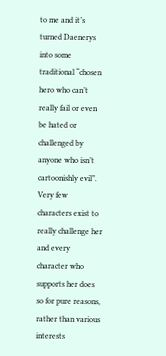to me and it’s turned Daenerys into some traditional “chosen hero who can’t really fail or even be hated or challenged by anyone who isn’t cartoonishly evil”. Very few characters exist to really challenge her and every character who supports her does so for pure reasons, rather than various interests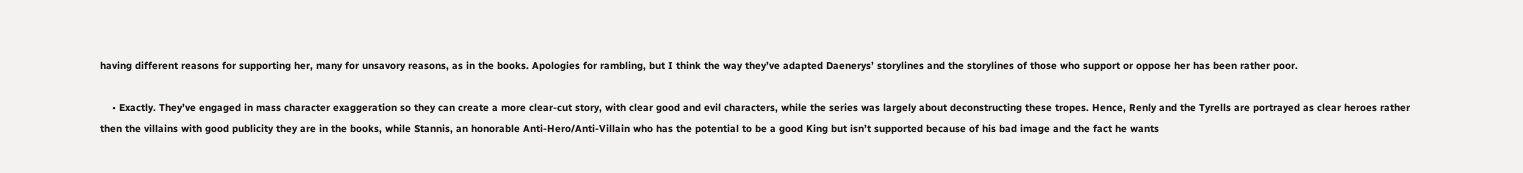having different reasons for supporting her, many for unsavory reasons, as in the books. Apologies for rambling, but I think the way they’ve adapted Daenerys’ storylines and the storylines of those who support or oppose her has been rather poor.

    • Exactly. They’ve engaged in mass character exaggeration so they can create a more clear-cut story, with clear good and evil characters, while the series was largely about deconstructing these tropes. Hence, Renly and the Tyrells are portrayed as clear heroes rather then the villains with good publicity they are in the books, while Stannis, an honorable Anti-Hero/Anti-Villain who has the potential to be a good King but isn’t supported because of his bad image and the fact he wants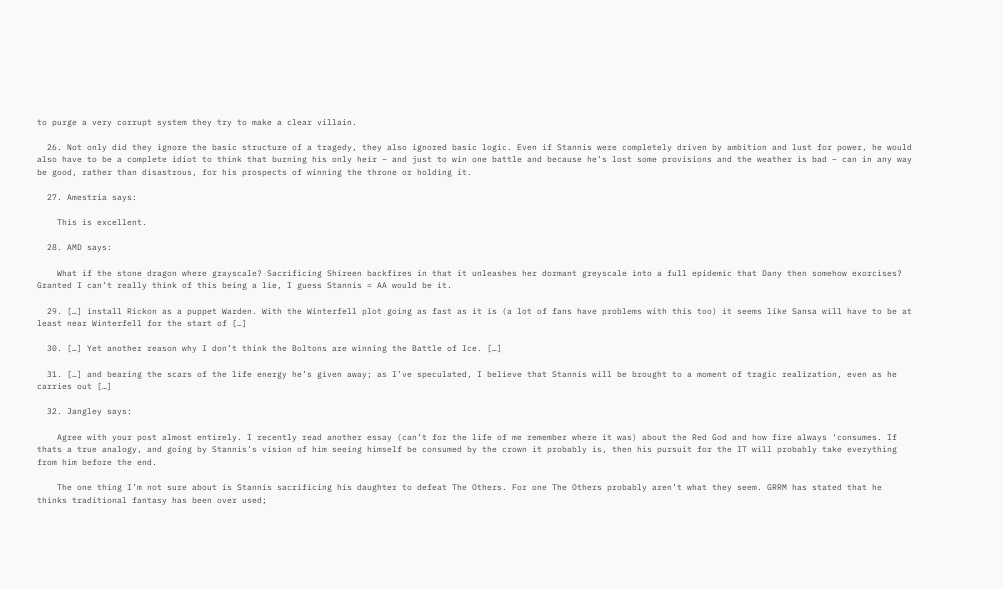to purge a very corrupt system they try to make a clear villain.

  26. Not only did they ignore the basic structure of a tragedy, they also ignored basic logic. Even if Stannis were completely driven by ambition and lust for power, he would also have to be a complete idiot to think that burning his only heir – and just to win one battle and because he’s lost some provisions and the weather is bad – can in any way be good, rather than disastrous, for his prospects of winning the throne or holding it.

  27. Amestria says:

    This is excellent.

  28. AMD says:

    What if the stone dragon where grayscale? Sacrificing Shireen backfires in that it unleashes her dormant greyscale into a full epidemic that Dany then somehow exorcises? Granted I can’t really think of this being a lie, I guess Stannis = AA would be it.

  29. […] install Rickon as a puppet Warden. With the Winterfell plot going as fast as it is (a lot of fans have problems with this too) it seems like Sansa will have to be at least near Winterfell for the start of […]

  30. […] Yet another reason why I don’t think the Boltons are winning the Battle of Ice. […]

  31. […] and bearing the scars of the life energy he’s given away; as I’ve speculated, I believe that Stannis will be brought to a moment of tragic realization, even as he carries out […]

  32. Jangley says:

    Agree with your post almost entirely. I recently read another essay (can’t for the life of me remember where it was) about the Red God and how fire always ‘consumes. If thats a true analogy, and going by Stannis’s vision of him seeing himself be consumed by the crown it probably is, then his pursuit for the IT will probably take everything from him before the end.

    The one thing I’m not sure about is Stannis sacrificing his daughter to defeat The Others. For one The Others probably aren’t what they seem. GRRM has stated that he thinks traditional fantasy has been over used;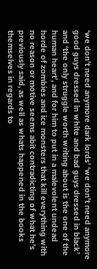‘we don’t need anymore dark lords’ ‘we don’t need anymore good guys dressed in white and bad guys dressed in black’ and ‘the only struggle worth writing about is the one of the human heart’, and for him to put in a malevolent undead horde of zombies and ice monsters that kill everything with no reason or motive seems abit contradicting of what he’s previously said, as well as whats happened in the books themselves in regards to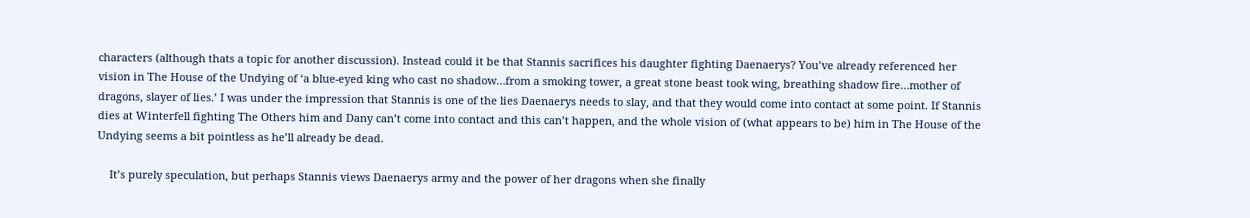characters (although thats a topic for another discussion). Instead could it be that Stannis sacrifices his daughter fighting Daenaerys? You’ve already referenced her vision in The House of the Undying of ‘a blue-eyed king who cast no shadow…from a smoking tower, a great stone beast took wing, breathing shadow fire…mother of dragons, slayer of lies.’ I was under the impression that Stannis is one of the lies Daenaerys needs to slay, and that they would come into contact at some point. If Stannis dies at Winterfell fighting The Others him and Dany can’t come into contact and this can’t happen, and the whole vision of (what appears to be) him in The House of the Undying seems a bit pointless as he’ll already be dead.

    It’s purely speculation, but perhaps Stannis views Daenaerys army and the power of her dragons when she finally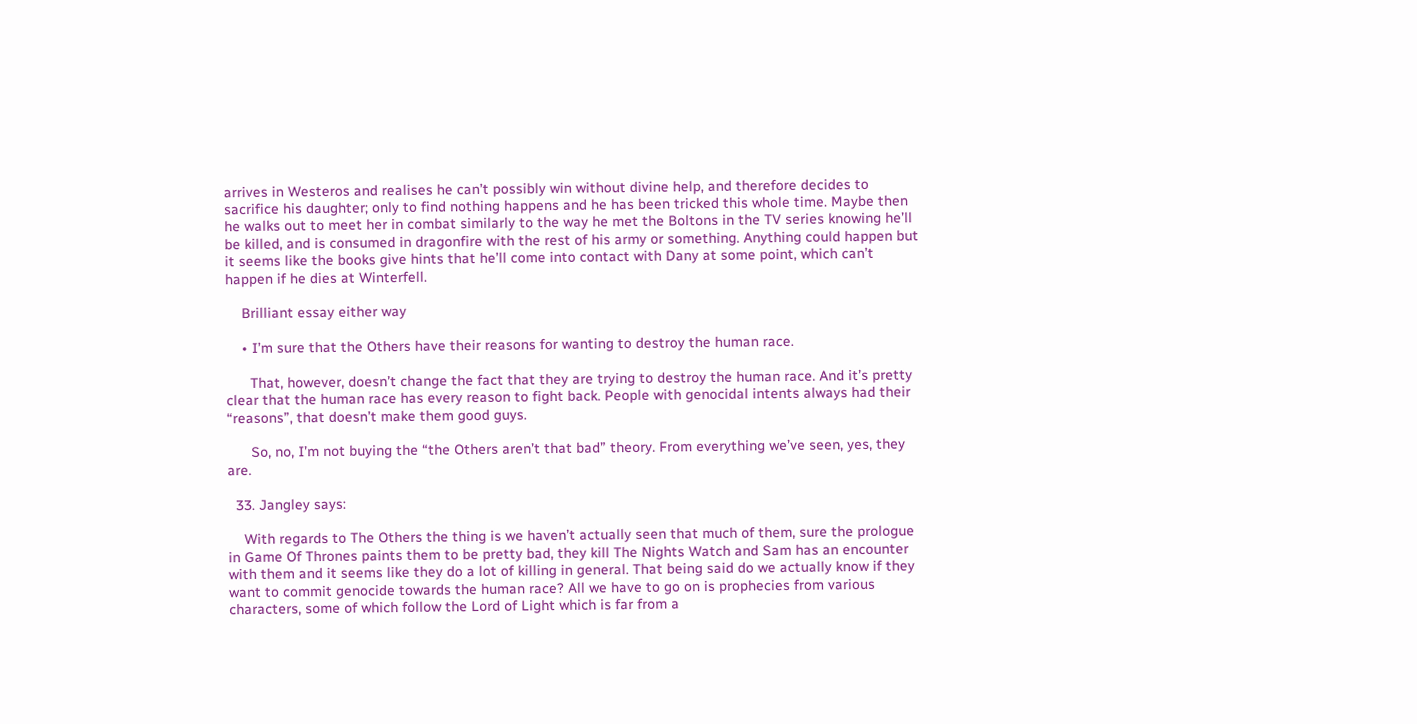arrives in Westeros and realises he can’t possibly win without divine help, and therefore decides to sacrifice his daughter; only to find nothing happens and he has been tricked this whole time. Maybe then he walks out to meet her in combat similarly to the way he met the Boltons in the TV series knowing he’ll be killed, and is consumed in dragonfire with the rest of his army or something. Anything could happen but it seems like the books give hints that he’ll come into contact with Dany at some point, which can’t happen if he dies at Winterfell.

    Brilliant essay either way

    • I’m sure that the Others have their reasons for wanting to destroy the human race.

      That, however, doesn’t change the fact that they are trying to destroy the human race. And it’s pretty clear that the human race has every reason to fight back. People with genocidal intents always had their “reasons”, that doesn’t make them good guys.

      So, no, I’m not buying the “the Others aren’t that bad” theory. From everything we’ve seen, yes, they are.

  33. Jangley says:

    With regards to The Others the thing is we haven’t actually seen that much of them, sure the prologue in Game Of Thrones paints them to be pretty bad, they kill The Nights Watch and Sam has an encounter with them and it seems like they do a lot of killing in general. That being said do we actually know if they want to commit genocide towards the human race? All we have to go on is prophecies from various characters, some of which follow the Lord of Light which is far from a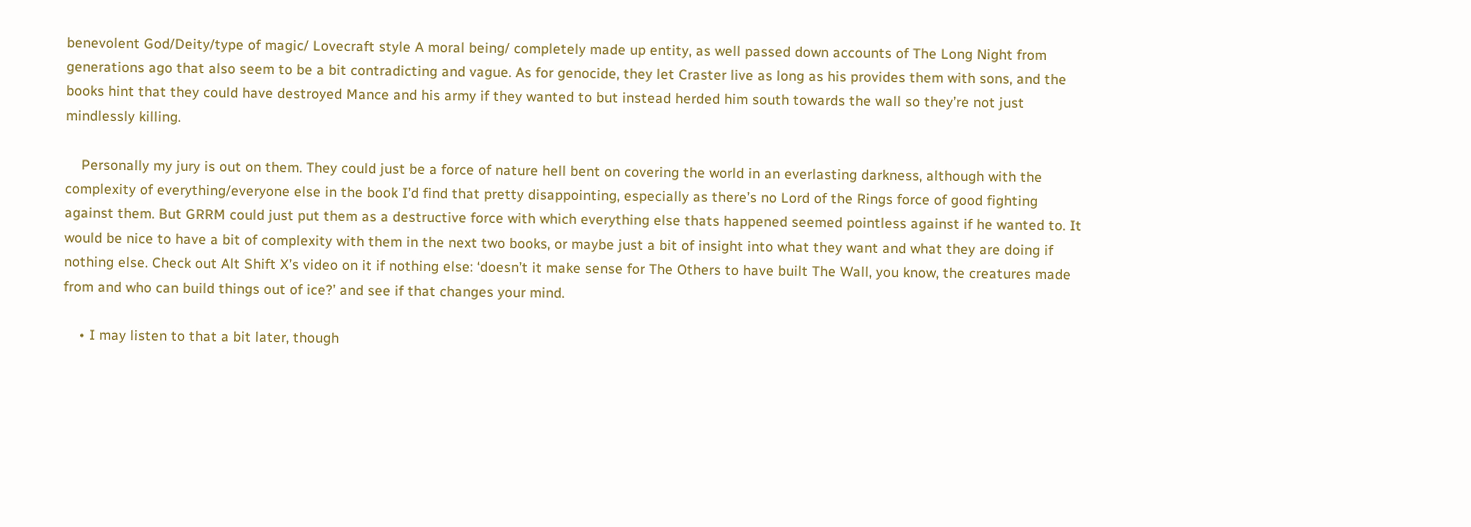benevolent God/Deity/type of magic/ Lovecraft style A moral being/ completely made up entity, as well passed down accounts of The Long Night from generations ago that also seem to be a bit contradicting and vague. As for genocide, they let Craster live as long as his provides them with sons, and the books hint that they could have destroyed Mance and his army if they wanted to but instead herded him south towards the wall so they’re not just mindlessly killing.

    Personally my jury is out on them. They could just be a force of nature hell bent on covering the world in an everlasting darkness, although with the complexity of everything/everyone else in the book I’d find that pretty disappointing, especially as there’s no Lord of the Rings force of good fighting against them. But GRRM could just put them as a destructive force with which everything else thats happened seemed pointless against if he wanted to. It would be nice to have a bit of complexity with them in the next two books, or maybe just a bit of insight into what they want and what they are doing if nothing else. Check out Alt Shift X’s video on it if nothing else: ‘doesn’t it make sense for The Others to have built The Wall, you know, the creatures made from and who can build things out of ice?’ and see if that changes your mind.

    • I may listen to that a bit later, though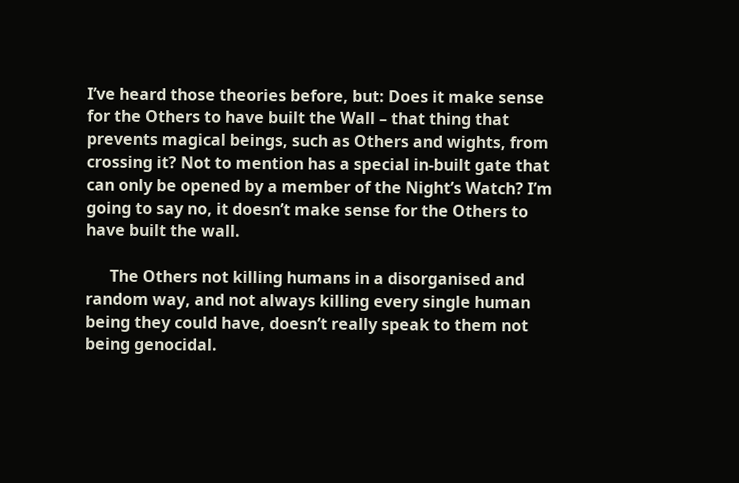I’ve heard those theories before, but: Does it make sense for the Others to have built the Wall – that thing that prevents magical beings, such as Others and wights, from crossing it? Not to mention has a special in-built gate that can only be opened by a member of the Night’s Watch? I’m going to say no, it doesn’t make sense for the Others to have built the wall.

      The Others not killing humans in a disorganised and random way, and not always killing every single human being they could have, doesn’t really speak to them not being genocidal.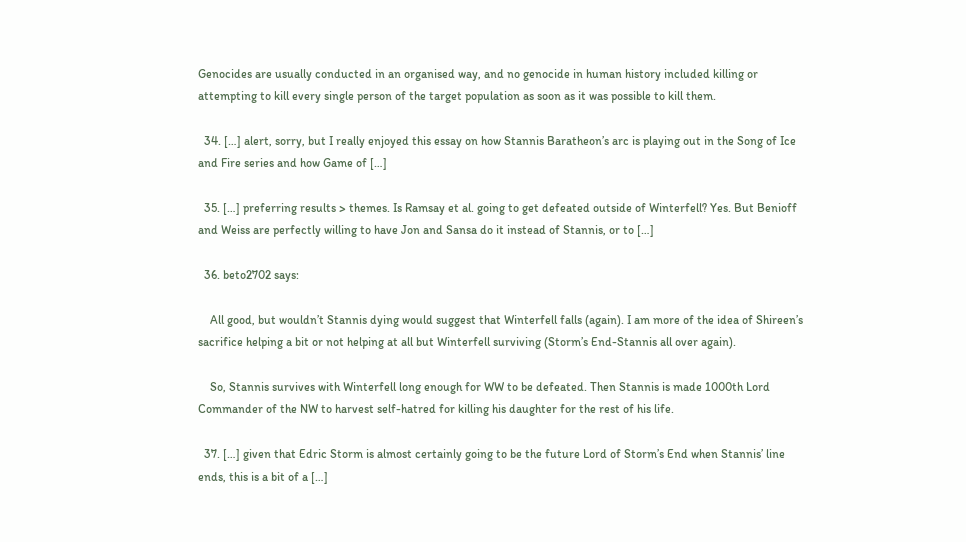Genocides are usually conducted in an organised way, and no genocide in human history included killing or attempting to kill every single person of the target population as soon as it was possible to kill them.

  34. […] alert, sorry, but I really enjoyed this essay on how Stannis Baratheon’s arc is playing out in the Song of Ice and Fire series and how Game of […]

  35. […] preferring results > themes. Is Ramsay et al. going to get defeated outside of Winterfell? Yes. But Benioff and Weiss are perfectly willing to have Jon and Sansa do it instead of Stannis, or to […]

  36. beto2702 says:

    All good, but wouldn’t Stannis dying would suggest that Winterfell falls (again). I am more of the idea of Shireen’s sacrifice helping a bit or not helping at all but Winterfell surviving (Storm’s End-Stannis all over again).

    So, Stannis survives with Winterfell long enough for WW to be defeated. Then Stannis is made 1000th Lord Commander of the NW to harvest self-hatred for killing his daughter for the rest of his life.

  37. […] given that Edric Storm is almost certainly going to be the future Lord of Storm’s End when Stannis’ line ends, this is a bit of a […]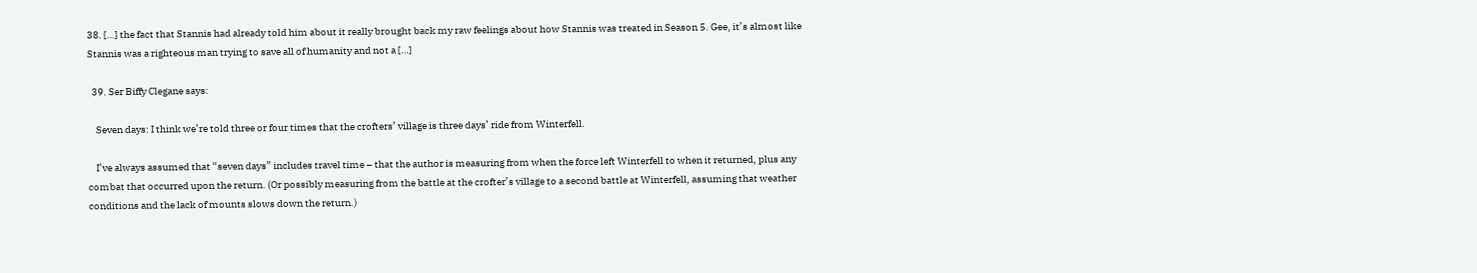38. […] the fact that Stannis had already told him about it really brought back my raw feelings about how Stannis was treated in Season 5. Gee, it’s almost like Stannis was a righteous man trying to save all of humanity and not a […]

  39. Ser Biffy Clegane says:

    Seven days: I think we’re told three or four times that the crofters’ village is three days’ ride from Winterfell.

    I’ve always assumed that “seven days” includes travel time – that the author is measuring from when the force left Winterfell to when it returned, plus any combat that occurred upon the return. (Or possibly measuring from the battle at the crofter’s village to a second battle at Winterfell, assuming that weather conditions and the lack of mounts slows down the return.)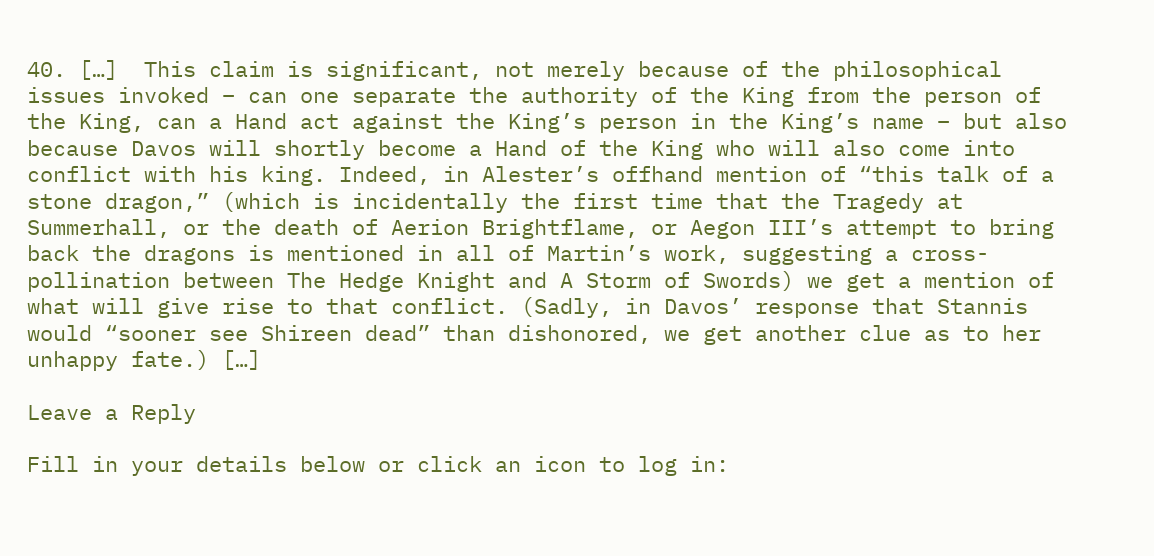40. […]  This claim is significant, not merely because of the philosophical issues invoked – can one separate the authority of the King from the person of the King, can a Hand act against the King’s person in the King’s name – but also because Davos will shortly become a Hand of the King who will also come into conflict with his king. Indeed, in Alester’s offhand mention of “this talk of a stone dragon,” (which is incidentally the first time that the Tragedy at Summerhall, or the death of Aerion Brightflame, or Aegon III’s attempt to bring back the dragons is mentioned in all of Martin’s work, suggesting a cross-pollination between The Hedge Knight and A Storm of Swords) we get a mention of what will give rise to that conflict. (Sadly, in Davos’ response that Stannis would “sooner see Shireen dead” than dishonored, we get another clue as to her unhappy fate.) […]

Leave a Reply

Fill in your details below or click an icon to log in: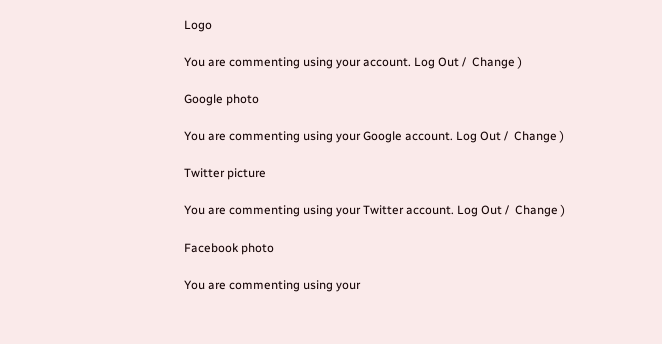Logo

You are commenting using your account. Log Out /  Change )

Google photo

You are commenting using your Google account. Log Out /  Change )

Twitter picture

You are commenting using your Twitter account. Log Out /  Change )

Facebook photo

You are commenting using your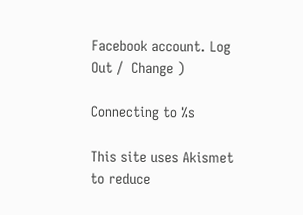Facebook account. Log Out /  Change )

Connecting to %s

This site uses Akismet to reduce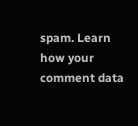spam. Learn how your comment data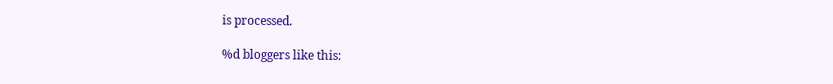is processed.

%d bloggers like this: